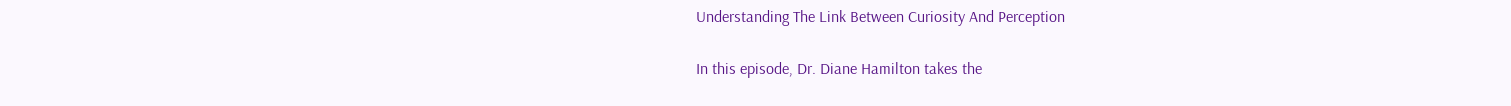Understanding The Link Between Curiosity And Perception

In this episode, Dr. Diane Hamilton takes the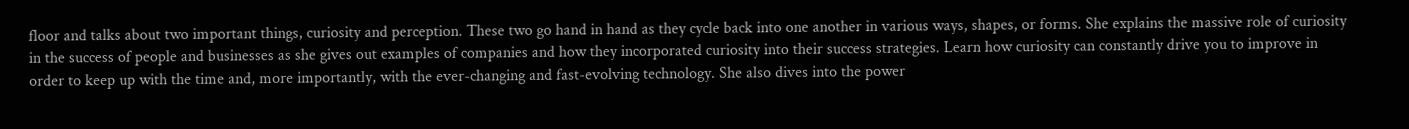floor and talks about two important things, curiosity and perception. These two go hand in hand as they cycle back into one another in various ways, shapes, or forms. She explains the massive role of curiosity in the success of people and businesses as she gives out examples of companies and how they incorporated curiosity into their success strategies. Learn how curiosity can constantly drive you to improve in order to keep up with the time and, more importantly, with the ever-changing and fast-evolving technology. She also dives into the power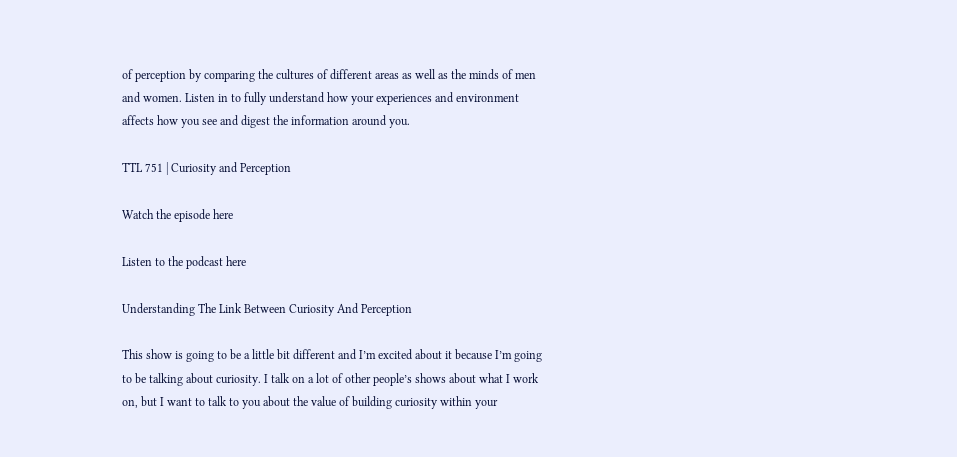of perception by comparing the cultures of different areas as well as the minds of men and women. Listen in to fully understand how your experiences and environment affects how you see and digest the information around you.

TTL 751 | Curiosity and Perception

Watch the episode here

Listen to the podcast here

Understanding The Link Between Curiosity And Perception

This show is going to be a little bit different and I’m excited about it because I’m going to be talking about curiosity. I talk on a lot of other people’s shows about what I work on, but I want to talk to you about the value of building curiosity within your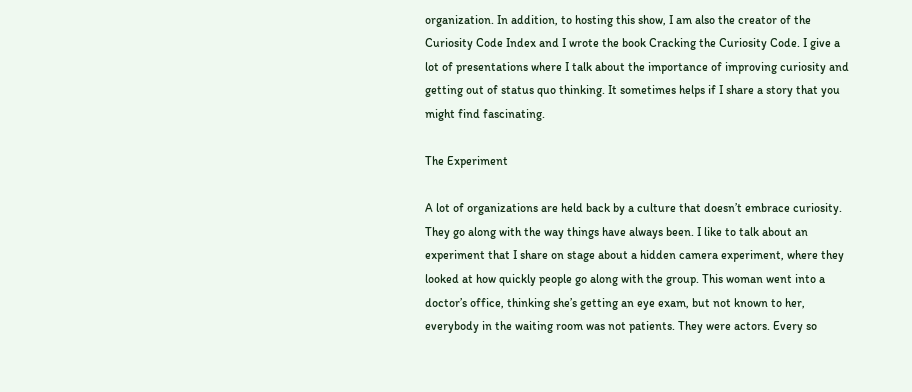organization. In addition, to hosting this show, I am also the creator of the Curiosity Code Index and I wrote the book Cracking the Curiosity Code. I give a lot of presentations where I talk about the importance of improving curiosity and getting out of status quo thinking. It sometimes helps if I share a story that you might find fascinating.

The Experiment

A lot of organizations are held back by a culture that doesn’t embrace curiosity. They go along with the way things have always been. I like to talk about an experiment that I share on stage about a hidden camera experiment, where they looked at how quickly people go along with the group. This woman went into a doctor’s office, thinking she’s getting an eye exam, but not known to her, everybody in the waiting room was not patients. They were actors. Every so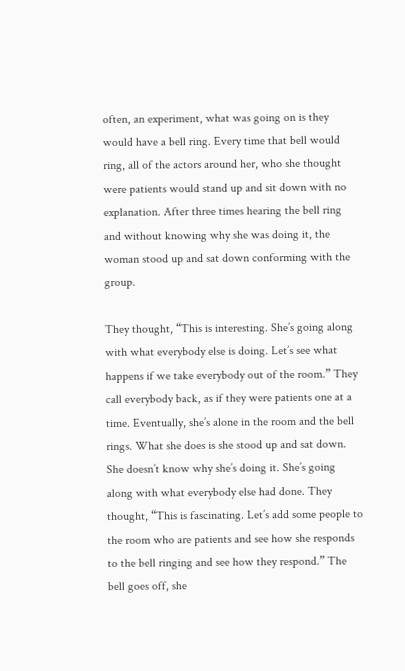often, an experiment, what was going on is they would have a bell ring. Every time that bell would ring, all of the actors around her, who she thought were patients would stand up and sit down with no explanation. After three times hearing the bell ring and without knowing why she was doing it, the woman stood up and sat down conforming with the group.

They thought, “This is interesting. She’s going along with what everybody else is doing. Let’s see what happens if we take everybody out of the room.” They call everybody back, as if they were patients one at a time. Eventually, she’s alone in the room and the bell rings. What she does is she stood up and sat down. She doesn’t know why she’s doing it. She’s going along with what everybody else had done. They thought, “This is fascinating. Let’s add some people to the room who are patients and see how she responds to the bell ringing and see how they respond.” The bell goes off, she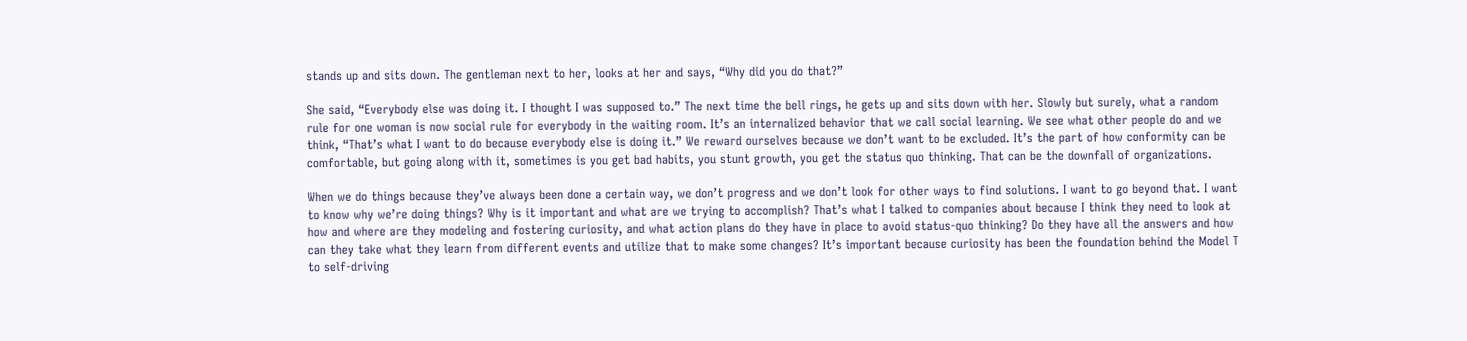stands up and sits down. The gentleman next to her, looks at her and says, “Why did you do that?”

She said, “Everybody else was doing it. I thought I was supposed to.” The next time the bell rings, he gets up and sits down with her. Slowly but surely, what a random rule for one woman is now social rule for everybody in the waiting room. It’s an internalized behavior that we call social learning. We see what other people do and we think, “That’s what I want to do because everybody else is doing it.” We reward ourselves because we don’t want to be excluded. It’s the part of how conformity can be comfortable, but going along with it, sometimes is you get bad habits, you stunt growth, you get the status quo thinking. That can be the downfall of organizations.

When we do things because they’ve always been done a certain way, we don’t progress and we don’t look for other ways to find solutions. I want to go beyond that. I want to know why we’re doing things? Why is it important and what are we trying to accomplish? That’s what I talked to companies about because I think they need to look at how and where are they modeling and fostering curiosity, and what action plans do they have in place to avoid status-quo thinking? Do they have all the answers and how can they take what they learn from different events and utilize that to make some changes? It’s important because curiosity has been the foundation behind the Model T to self-driving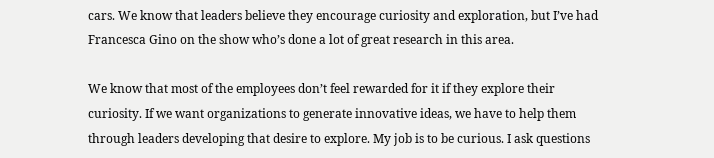cars. We know that leaders believe they encourage curiosity and exploration, but I’ve had Francesca Gino on the show who’s done a lot of great research in this area.

We know that most of the employees don’t feel rewarded for it if they explore their curiosity. If we want organizations to generate innovative ideas, we have to help them through leaders developing that desire to explore. My job is to be curious. I ask questions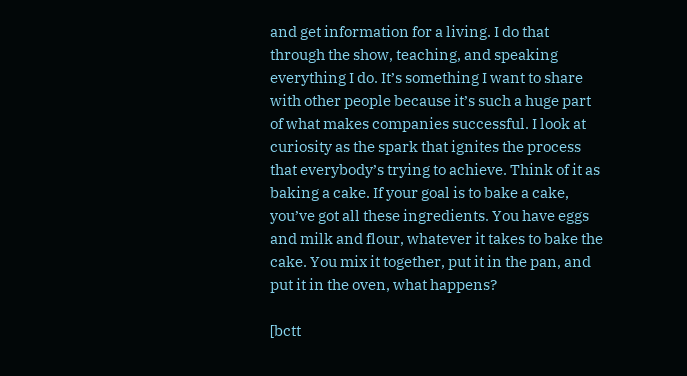and get information for a living. I do that through the show, teaching, and speaking everything I do. It’s something I want to share with other people because it’s such a huge part of what makes companies successful. I look at curiosity as the spark that ignites the process that everybody’s trying to achieve. Think of it as baking a cake. If your goal is to bake a cake, you’ve got all these ingredients. You have eggs and milk and flour, whatever it takes to bake the cake. You mix it together, put it in the pan, and put it in the oven, what happens?

[bctt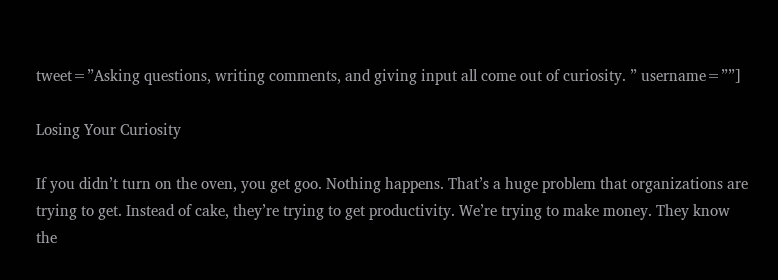tweet=”Asking questions, writing comments, and giving input all come out of curiosity. ” username=””]

Losing Your Curiosity

If you didn’t turn on the oven, you get goo. Nothing happens. That’s a huge problem that organizations are trying to get. Instead of cake, they’re trying to get productivity. We’re trying to make money. They know the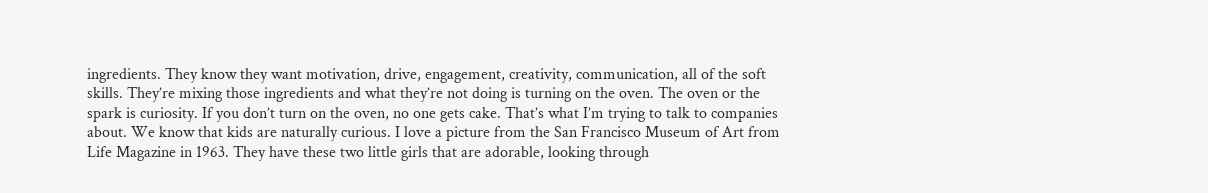ingredients. They know they want motivation, drive, engagement, creativity, communication, all of the soft skills. They’re mixing those ingredients and what they’re not doing is turning on the oven. The oven or the spark is curiosity. If you don’t turn on the oven, no one gets cake. That’s what I’m trying to talk to companies about. We know that kids are naturally curious. I love a picture from the San Francisco Museum of Art from Life Magazine in 1963. They have these two little girls that are adorable, looking through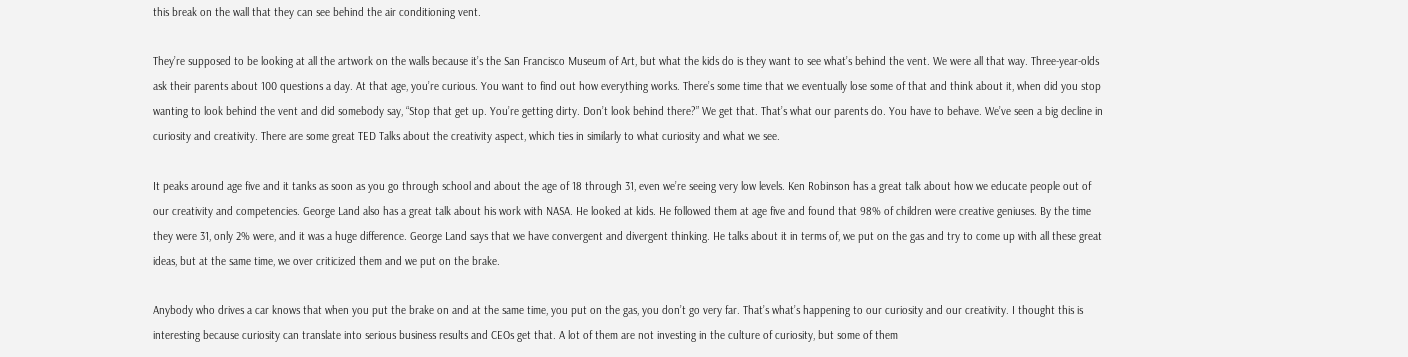this break on the wall that they can see behind the air conditioning vent.

They’re supposed to be looking at all the artwork on the walls because it’s the San Francisco Museum of Art, but what the kids do is they want to see what’s behind the vent. We were all that way. Three-year-olds ask their parents about 100 questions a day. At that age, you’re curious. You want to find out how everything works. There’s some time that we eventually lose some of that and think about it, when did you stop wanting to look behind the vent and did somebody say, “Stop that get up. You’re getting dirty. Don’t look behind there?” We get that. That’s what our parents do. You have to behave. We’ve seen a big decline in curiosity and creativity. There are some great TED Talks about the creativity aspect, which ties in similarly to what curiosity and what we see.

It peaks around age five and it tanks as soon as you go through school and about the age of 18 through 31, even we’re seeing very low levels. Ken Robinson has a great talk about how we educate people out of our creativity and competencies. George Land also has a great talk about his work with NASA. He looked at kids. He followed them at age five and found that 98% of children were creative geniuses. By the time they were 31, only 2% were, and it was a huge difference. George Land says that we have convergent and divergent thinking. He talks about it in terms of, we put on the gas and try to come up with all these great ideas, but at the same time, we over criticized them and we put on the brake.

Anybody who drives a car knows that when you put the brake on and at the same time, you put on the gas, you don’t go very far. That’s what’s happening to our curiosity and our creativity. I thought this is interesting because curiosity can translate into serious business results and CEOs get that. A lot of them are not investing in the culture of curiosity, but some of them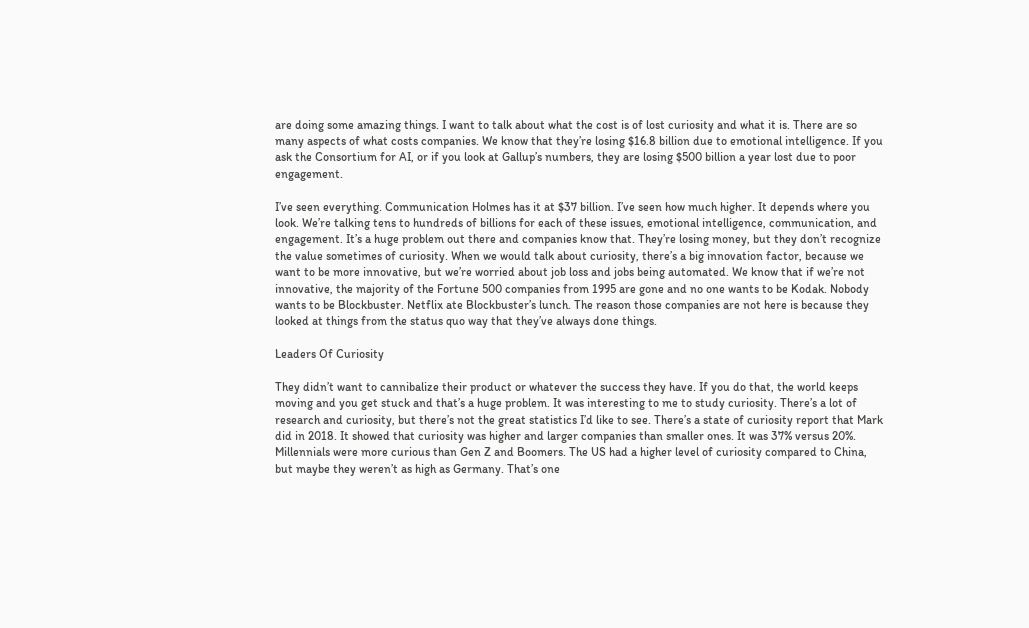are doing some amazing things. I want to talk about what the cost is of lost curiosity and what it is. There are so many aspects of what costs companies. We know that they’re losing $16.8 billion due to emotional intelligence. If you ask the Consortium for AI, or if you look at Gallup’s numbers, they are losing $500 billion a year lost due to poor engagement.

I’ve seen everything. Communication Holmes has it at $37 billion. I’ve seen how much higher. It depends where you look. We’re talking tens to hundreds of billions for each of these issues, emotional intelligence, communication, and engagement. It’s a huge problem out there and companies know that. They’re losing money, but they don’t recognize the value sometimes of curiosity. When we would talk about curiosity, there’s a big innovation factor, because we want to be more innovative, but we’re worried about job loss and jobs being automated. We know that if we’re not innovative, the majority of the Fortune 500 companies from 1995 are gone and no one wants to be Kodak. Nobody wants to be Blockbuster. Netflix ate Blockbuster’s lunch. The reason those companies are not here is because they looked at things from the status quo way that they’ve always done things.

Leaders Of Curiosity

They didn’t want to cannibalize their product or whatever the success they have. If you do that, the world keeps moving and you get stuck and that’s a huge problem. It was interesting to me to study curiosity. There’s a lot of research and curiosity, but there’s not the great statistics I’d like to see. There’s a state of curiosity report that Mark did in 2018. It showed that curiosity was higher and larger companies than smaller ones. It was 37% versus 20%. Millennials were more curious than Gen Z and Boomers. The US had a higher level of curiosity compared to China, but maybe they weren’t as high as Germany. That’s one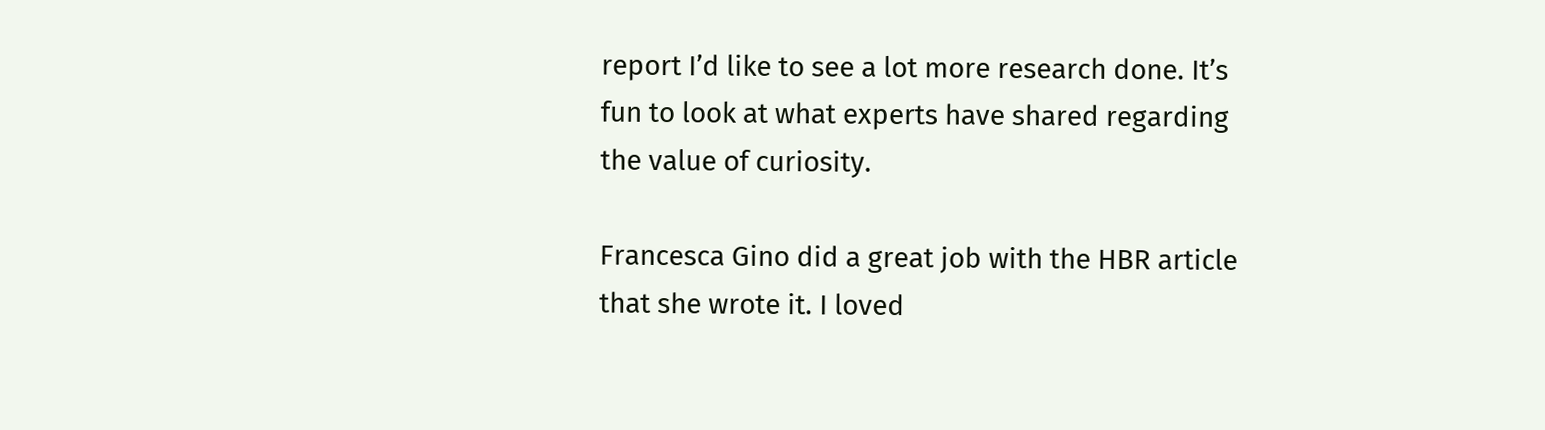report I’d like to see a lot more research done. It’s fun to look at what experts have shared regarding the value of curiosity.

Francesca Gino did a great job with the HBR article that she wrote it. I loved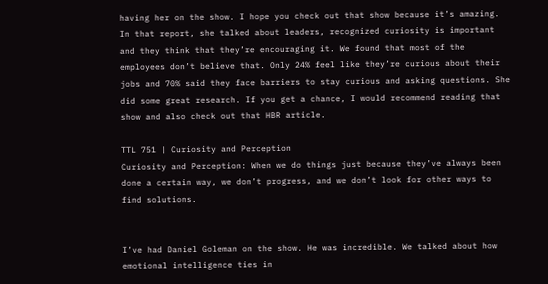having her on the show. I hope you check out that show because it’s amazing. In that report, she talked about leaders, recognized curiosity is important and they think that they’re encouraging it. We found that most of the employees don’t believe that. Only 24% feel like they’re curious about their jobs and 70% said they face barriers to stay curious and asking questions. She did some great research. If you get a chance, I would recommend reading that show and also check out that HBR article.

TTL 751 | Curiosity and Perception
Curiosity and Perception: When we do things just because they’ve always been done a certain way, we don’t progress, and we don’t look for other ways to find solutions.


I’ve had Daniel Goleman on the show. He was incredible. We talked about how emotional intelligence ties in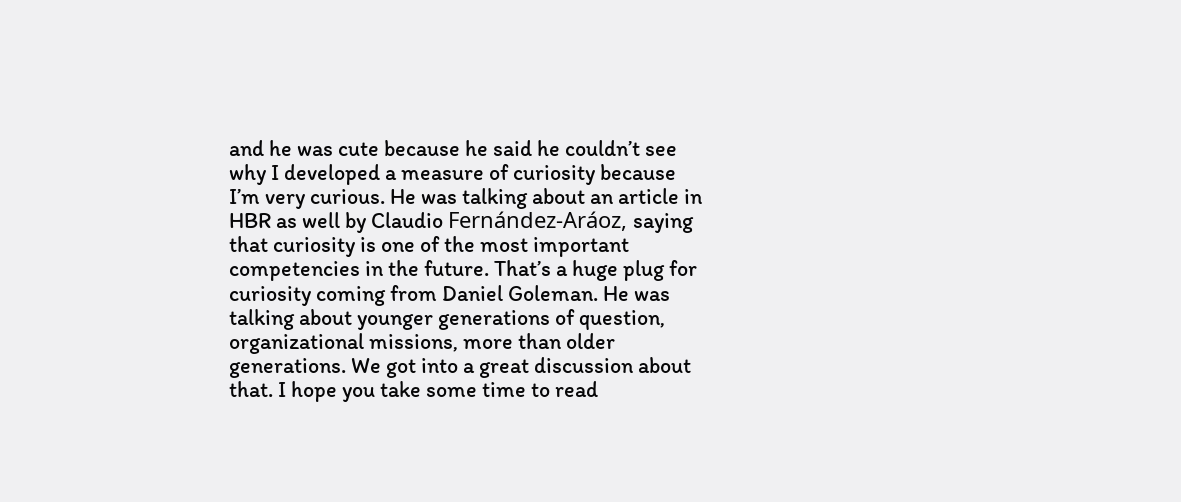and he was cute because he said he couldn’t see why I developed a measure of curiosity because I’m very curious. He was talking about an article in HBR as well by Claudio Fernández-Aráoz, saying that curiosity is one of the most important competencies in the future. That’s a huge plug for curiosity coming from Daniel Goleman. He was talking about younger generations of question, organizational missions, more than older generations. We got into a great discussion about that. I hope you take some time to read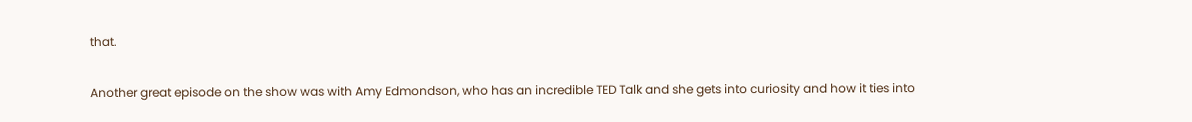that.

Another great episode on the show was with Amy Edmondson, who has an incredible TED Talk and she gets into curiosity and how it ties into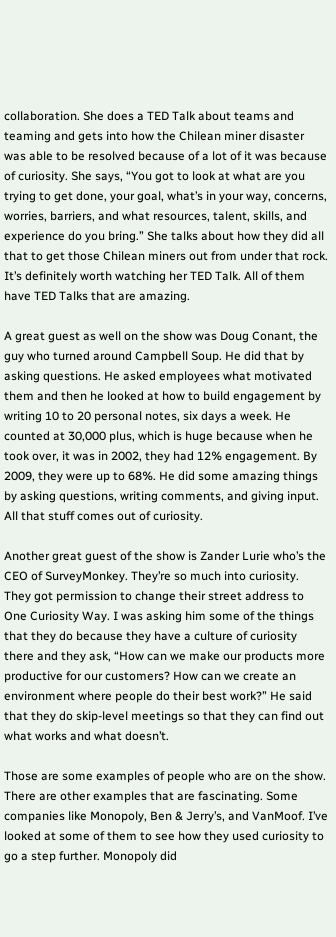collaboration. She does a TED Talk about teams and teaming and gets into how the Chilean miner disaster was able to be resolved because of a lot of it was because of curiosity. She says, “You got to look at what are you trying to get done, your goal, what’s in your way, concerns, worries, barriers, and what resources, talent, skills, and experience do you bring.” She talks about how they did all that to get those Chilean miners out from under that rock. It’s definitely worth watching her TED Talk. All of them have TED Talks that are amazing.

A great guest as well on the show was Doug Conant, the guy who turned around Campbell Soup. He did that by asking questions. He asked employees what motivated them and then he looked at how to build engagement by writing 10 to 20 personal notes, six days a week. He counted at 30,000 plus, which is huge because when he took over, it was in 2002, they had 12% engagement. By 2009, they were up to 68%. He did some amazing things by asking questions, writing comments, and giving input. All that stuff comes out of curiosity.

Another great guest of the show is Zander Lurie who’s the CEO of SurveyMonkey. They’re so much into curiosity. They got permission to change their street address to One Curiosity Way. I was asking him some of the things that they do because they have a culture of curiosity there and they ask, “How can we make our products more productive for our customers? How can we create an environment where people do their best work?” He said that they do skip-level meetings so that they can find out what works and what doesn’t.

Those are some examples of people who are on the show. There are other examples that are fascinating. Some companies like Monopoly, Ben & Jerry’s, and VanMoof. I’ve looked at some of them to see how they used curiosity to go a step further. Monopoly did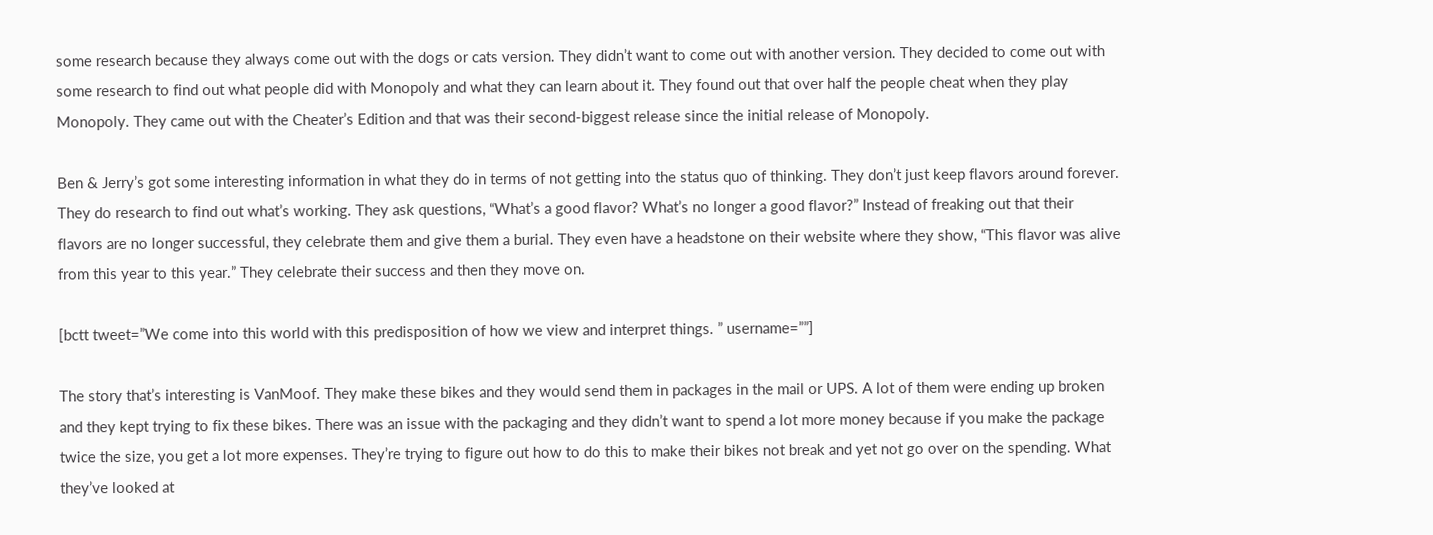some research because they always come out with the dogs or cats version. They didn’t want to come out with another version. They decided to come out with some research to find out what people did with Monopoly and what they can learn about it. They found out that over half the people cheat when they play Monopoly. They came out with the Cheater’s Edition and that was their second-biggest release since the initial release of Monopoly.

Ben & Jerry’s got some interesting information in what they do in terms of not getting into the status quo of thinking. They don’t just keep flavors around forever. They do research to find out what’s working. They ask questions, “What’s a good flavor? What’s no longer a good flavor?” Instead of freaking out that their flavors are no longer successful, they celebrate them and give them a burial. They even have a headstone on their website where they show, “This flavor was alive from this year to this year.” They celebrate their success and then they move on.

[bctt tweet=”We come into this world with this predisposition of how we view and interpret things. ” username=””]

The story that’s interesting is VanMoof. They make these bikes and they would send them in packages in the mail or UPS. A lot of them were ending up broken and they kept trying to fix these bikes. There was an issue with the packaging and they didn’t want to spend a lot more money because if you make the package twice the size, you get a lot more expenses. They’re trying to figure out how to do this to make their bikes not break and yet not go over on the spending. What they’ve looked at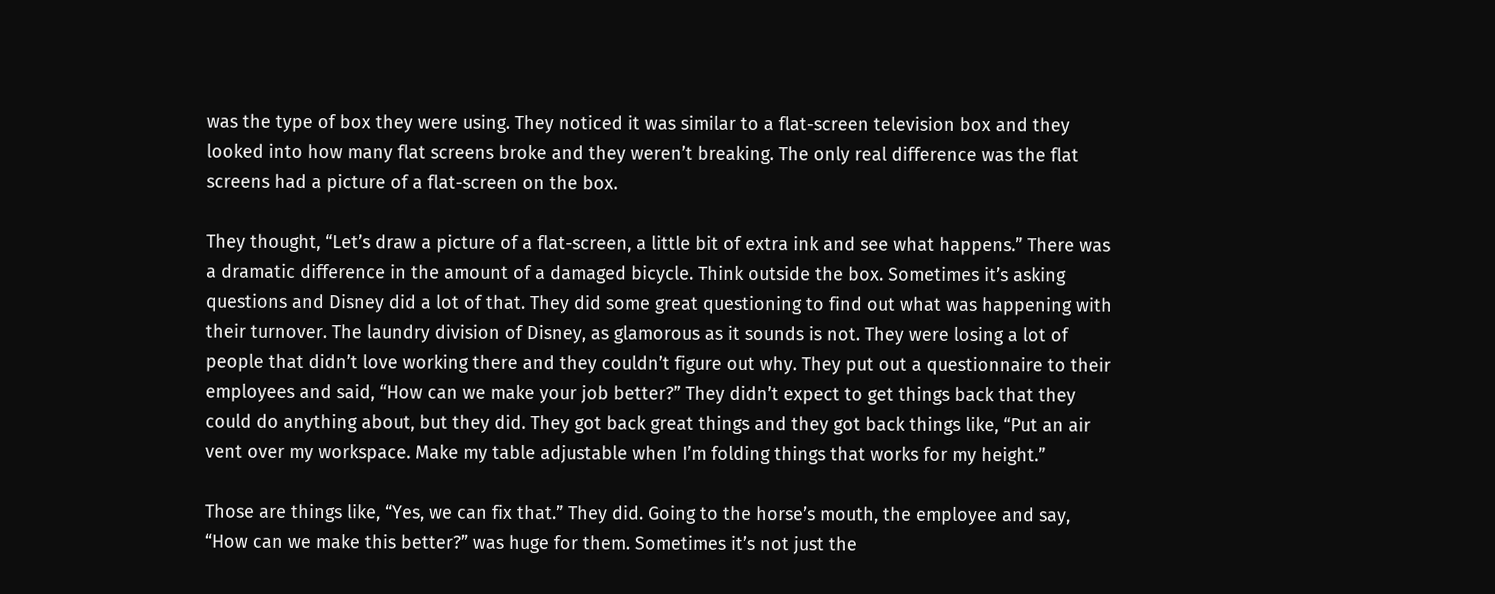was the type of box they were using. They noticed it was similar to a flat-screen television box and they looked into how many flat screens broke and they weren’t breaking. The only real difference was the flat screens had a picture of a flat-screen on the box.

They thought, “Let’s draw a picture of a flat-screen, a little bit of extra ink and see what happens.” There was a dramatic difference in the amount of a damaged bicycle. Think outside the box. Sometimes it’s asking questions and Disney did a lot of that. They did some great questioning to find out what was happening with their turnover. The laundry division of Disney, as glamorous as it sounds is not. They were losing a lot of people that didn’t love working there and they couldn’t figure out why. They put out a questionnaire to their employees and said, “How can we make your job better?” They didn’t expect to get things back that they could do anything about, but they did. They got back great things and they got back things like, “Put an air vent over my workspace. Make my table adjustable when I’m folding things that works for my height.”

Those are things like, “Yes, we can fix that.” They did. Going to the horse’s mouth, the employee and say, “How can we make this better?” was huge for them. Sometimes it’s not just the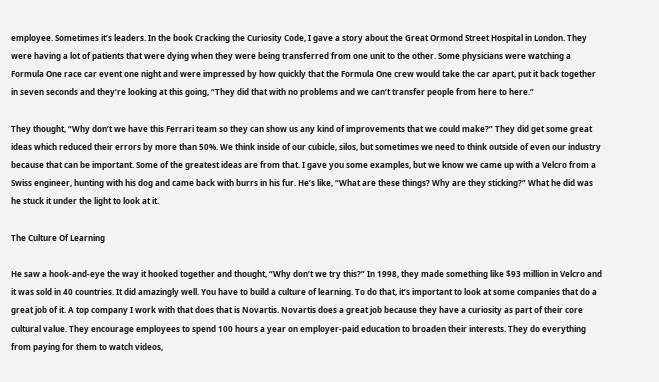employee. Sometimes it’s leaders. In the book Cracking the Curiosity Code, I gave a story about the Great Ormond Street Hospital in London. They were having a lot of patients that were dying when they were being transferred from one unit to the other. Some physicians were watching a Formula One race car event one night and were impressed by how quickly that the Formula One crew would take the car apart, put it back together in seven seconds and they’re looking at this going, “They did that with no problems and we can’t transfer people from here to here.”

They thought, “Why don’t we have this Ferrari team so they can show us any kind of improvements that we could make?” They did get some great ideas which reduced their errors by more than 50%. We think inside of our cubicle, silos, but sometimes we need to think outside of even our industry because that can be important. Some of the greatest ideas are from that. I gave you some examples, but we know we came up with a Velcro from a Swiss engineer, hunting with his dog and came back with burrs in his fur. He’s like, “What are these things? Why are they sticking?” What he did was he stuck it under the light to look at it.

The Culture Of Learning

He saw a hook-and-eye the way it hooked together and thought, “Why don’t we try this?” In 1998, they made something like $93 million in Velcro and it was sold in 40 countries. It did amazingly well. You have to build a culture of learning. To do that, it’s important to look at some companies that do a great job of it. A top company I work with that does that is Novartis. Novartis does a great job because they have a curiosity as part of their core cultural value. They encourage employees to spend 100 hours a year on employer-paid education to broaden their interests. They do everything from paying for them to watch videos,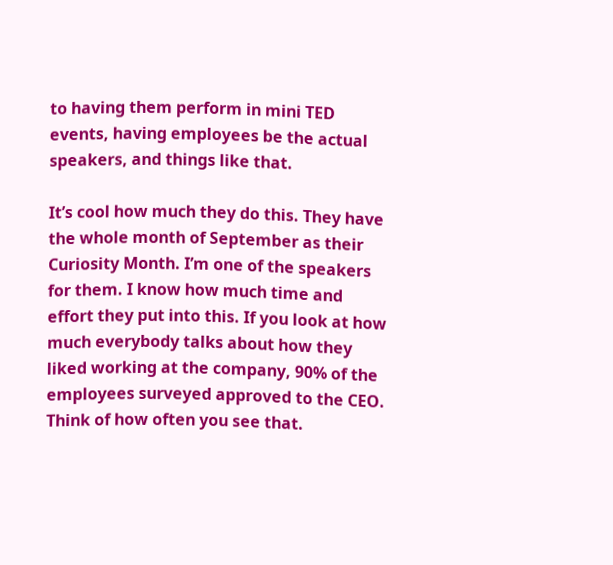to having them perform in mini TED events, having employees be the actual speakers, and things like that.

It’s cool how much they do this. They have the whole month of September as their Curiosity Month. I’m one of the speakers for them. I know how much time and effort they put into this. If you look at how much everybody talks about how they liked working at the company, 90% of the employees surveyed approved to the CEO. Think of how often you see that.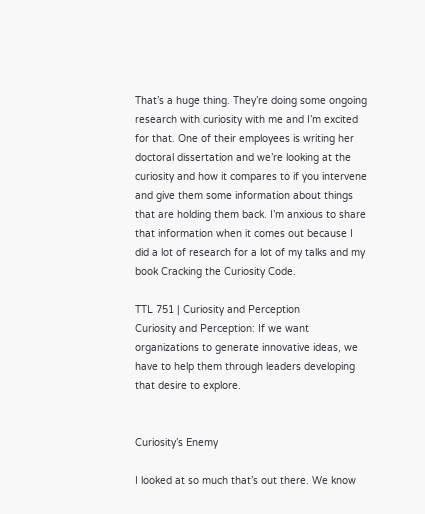That’s a huge thing. They’re doing some ongoing research with curiosity with me and I’m excited for that. One of their employees is writing her doctoral dissertation and we’re looking at the curiosity and how it compares to if you intervene and give them some information about things that are holding them back. I’m anxious to share that information when it comes out because I did a lot of research for a lot of my talks and my book Cracking the Curiosity Code.

TTL 751 | Curiosity and Perception
Curiosity and Perception: If we want organizations to generate innovative ideas, we have to help them through leaders developing that desire to explore.


Curiosity’s Enemy

I looked at so much that’s out there. We know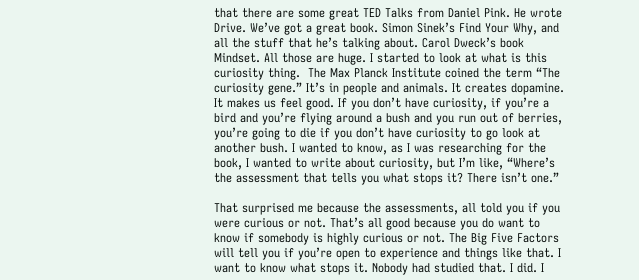that there are some great TED Talks from Daniel Pink. He wrote Drive. We’ve got a great book. Simon Sinek’s Find Your Why, and all the stuff that he’s talking about. Carol Dweck’s book Mindset. All those are huge. I started to look at what is this curiosity thing.  The Max Planck Institute coined the term “The curiosity gene.” It’s in people and animals. It creates dopamine. It makes us feel good. If you don’t have curiosity, if you’re a bird and you’re flying around a bush and you run out of berries, you’re going to die if you don’t have curiosity to go look at another bush. I wanted to know, as I was researching for the book, I wanted to write about curiosity, but I’m like, “Where’s the assessment that tells you what stops it? There isn’t one.”

That surprised me because the assessments, all told you if you were curious or not. That’s all good because you do want to know if somebody is highly curious or not. The Big Five Factors will tell you if you’re open to experience and things like that. I want to know what stops it. Nobody had studied that. I did. I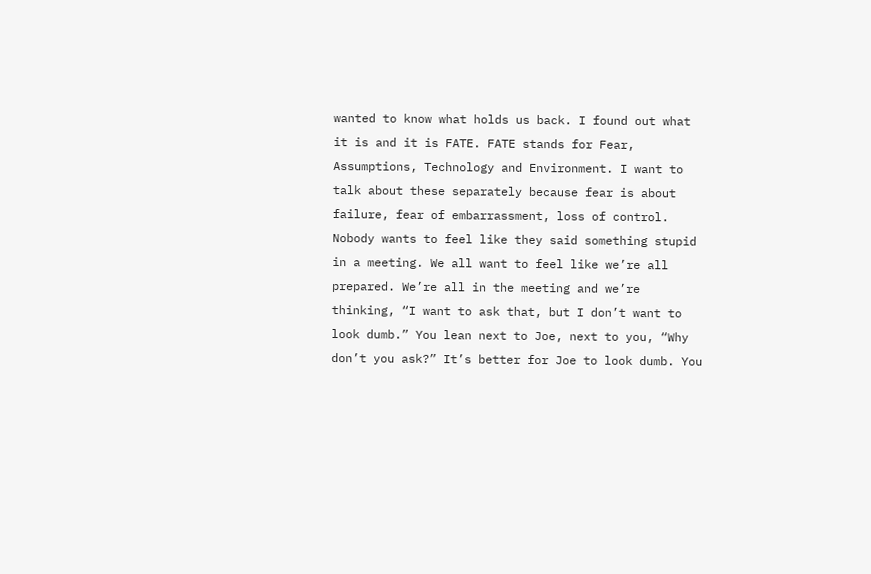wanted to know what holds us back. I found out what it is and it is FATE. FATE stands for Fear, Assumptions, Technology and Environment. I want to talk about these separately because fear is about failure, fear of embarrassment, loss of control. Nobody wants to feel like they said something stupid in a meeting. We all want to feel like we’re all prepared. We’re all in the meeting and we’re thinking, “I want to ask that, but I don’t want to look dumb.” You lean next to Joe, next to you, “Why don’t you ask?” It’s better for Joe to look dumb. You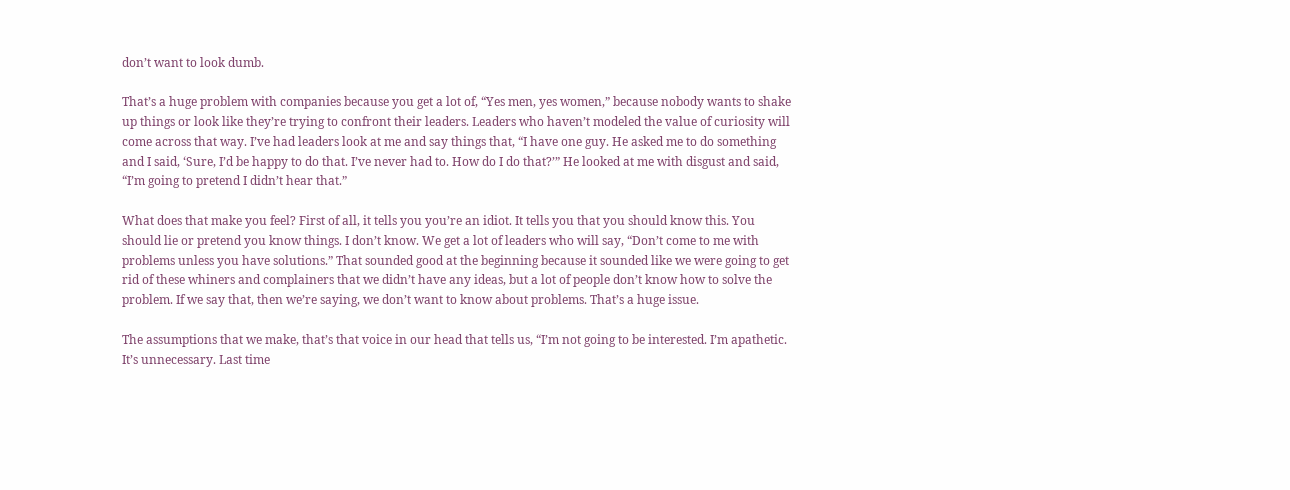don’t want to look dumb.

That’s a huge problem with companies because you get a lot of, “Yes men, yes women,” because nobody wants to shake up things or look like they’re trying to confront their leaders. Leaders who haven’t modeled the value of curiosity will come across that way. I’ve had leaders look at me and say things that, “I have one guy. He asked me to do something and I said, ‘Sure, I’d be happy to do that. I’ve never had to. How do I do that?’” He looked at me with disgust and said, “I’m going to pretend I didn’t hear that.”

What does that make you feel? First of all, it tells you you’re an idiot. It tells you that you should know this. You should lie or pretend you know things. I don’t know. We get a lot of leaders who will say, “Don’t come to me with problems unless you have solutions.” That sounded good at the beginning because it sounded like we were going to get rid of these whiners and complainers that we didn’t have any ideas, but a lot of people don’t know how to solve the problem. If we say that, then we’re saying, we don’t want to know about problems. That’s a huge issue.

The assumptions that we make, that’s that voice in our head that tells us, “I’m not going to be interested. I’m apathetic. It’s unnecessary. Last time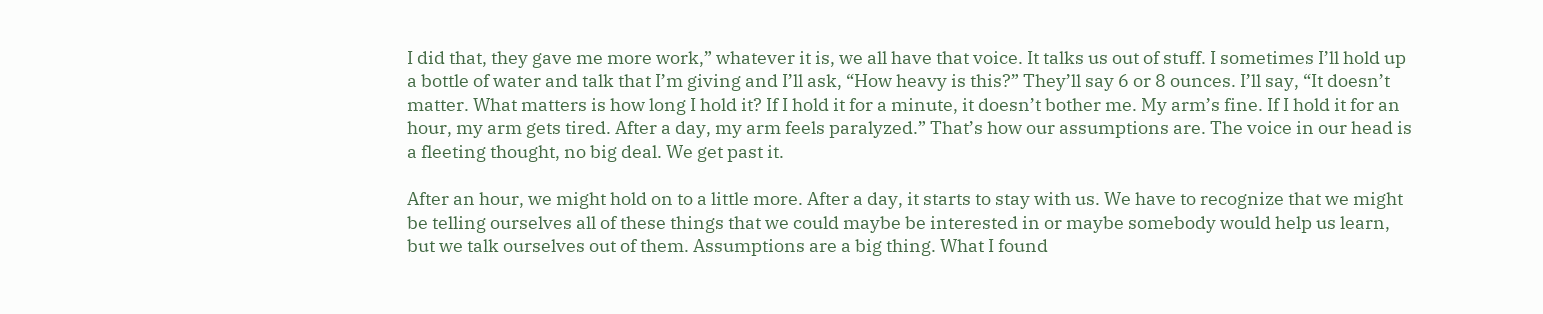I did that, they gave me more work,” whatever it is, we all have that voice. It talks us out of stuff. I sometimes I’ll hold up a bottle of water and talk that I’m giving and I’ll ask, “How heavy is this?” They’ll say 6 or 8 ounces. I’ll say, “It doesn’t matter. What matters is how long I hold it? If I hold it for a minute, it doesn’t bother me. My arm’s fine. If I hold it for an hour, my arm gets tired. After a day, my arm feels paralyzed.” That’s how our assumptions are. The voice in our head is a fleeting thought, no big deal. We get past it.

After an hour, we might hold on to a little more. After a day, it starts to stay with us. We have to recognize that we might be telling ourselves all of these things that we could maybe be interested in or maybe somebody would help us learn, but we talk ourselves out of them. Assumptions are a big thing. What I found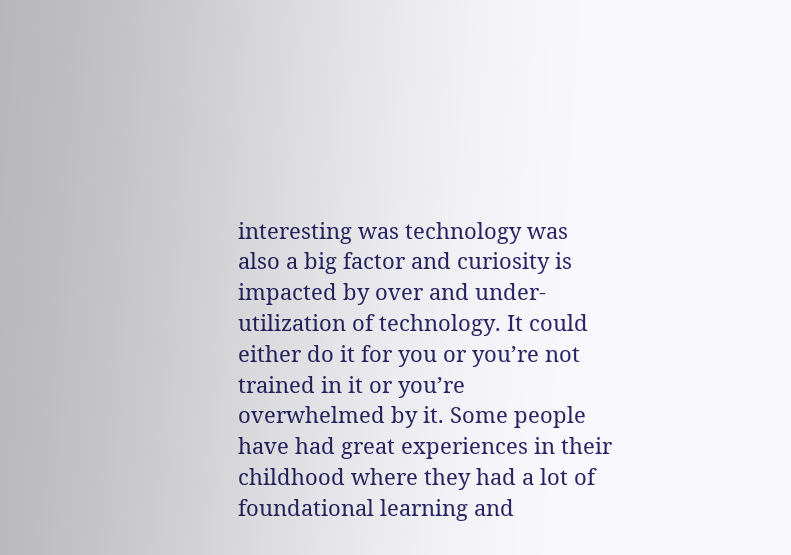interesting was technology was also a big factor and curiosity is impacted by over and under-utilization of technology. It could either do it for you or you’re not trained in it or you’re overwhelmed by it. Some people have had great experiences in their childhood where they had a lot of foundational learning and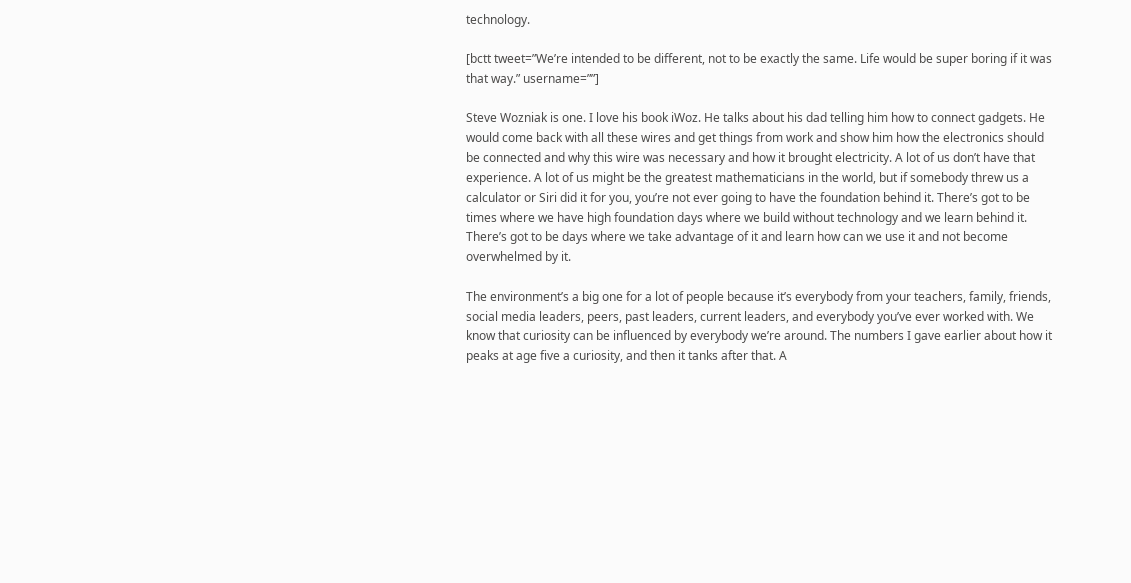technology.

[bctt tweet=”We’re intended to be different, not to be exactly the same. Life would be super boring if it was that way.” username=””]

Steve Wozniak is one. I love his book iWoz. He talks about his dad telling him how to connect gadgets. He would come back with all these wires and get things from work and show him how the electronics should be connected and why this wire was necessary and how it brought electricity. A lot of us don’t have that experience. A lot of us might be the greatest mathematicians in the world, but if somebody threw us a calculator or Siri did it for you, you’re not ever going to have the foundation behind it. There’s got to be times where we have high foundation days where we build without technology and we learn behind it. There’s got to be days where we take advantage of it and learn how can we use it and not become overwhelmed by it.

The environment’s a big one for a lot of people because it’s everybody from your teachers, family, friends, social media leaders, peers, past leaders, current leaders, and everybody you’ve ever worked with. We know that curiosity can be influenced by everybody we’re around. The numbers I gave earlier about how it peaks at age five a curiosity, and then it tanks after that. A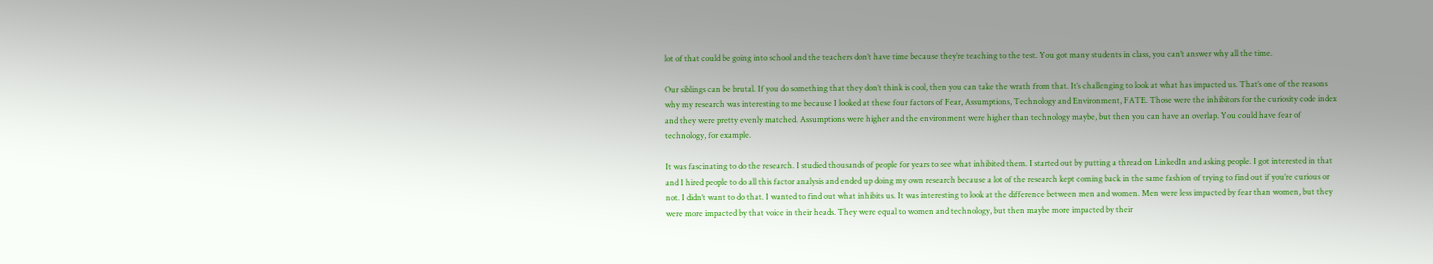lot of that could be going into school and the teachers don’t have time because they’re teaching to the test. You got many students in class, you can’t answer why all the time.

Our siblings can be brutal. If you do something that they don’t think is cool, then you can take the wrath from that. It’s challenging to look at what has impacted us. That’s one of the reasons why my research was interesting to me because I looked at these four factors of Fear, Assumptions, Technology and Environment, FATE. Those were the inhibitors for the curiosity code index and they were pretty evenly matched. Assumptions were higher and the environment were higher than technology maybe, but then you can have an overlap. You could have fear of technology, for example.

It was fascinating to do the research. I studied thousands of people for years to see what inhibited them. I started out by putting a thread on LinkedIn and asking people. I got interested in that and I hired people to do all this factor analysis and ended up doing my own research because a lot of the research kept coming back in the same fashion of trying to find out if you’re curious or not. I didn’t want to do that. I wanted to find out what inhibits us. It was interesting to look at the difference between men and women. Men were less impacted by fear than women, but they were more impacted by that voice in their heads. They were equal to women and technology, but then maybe more impacted by their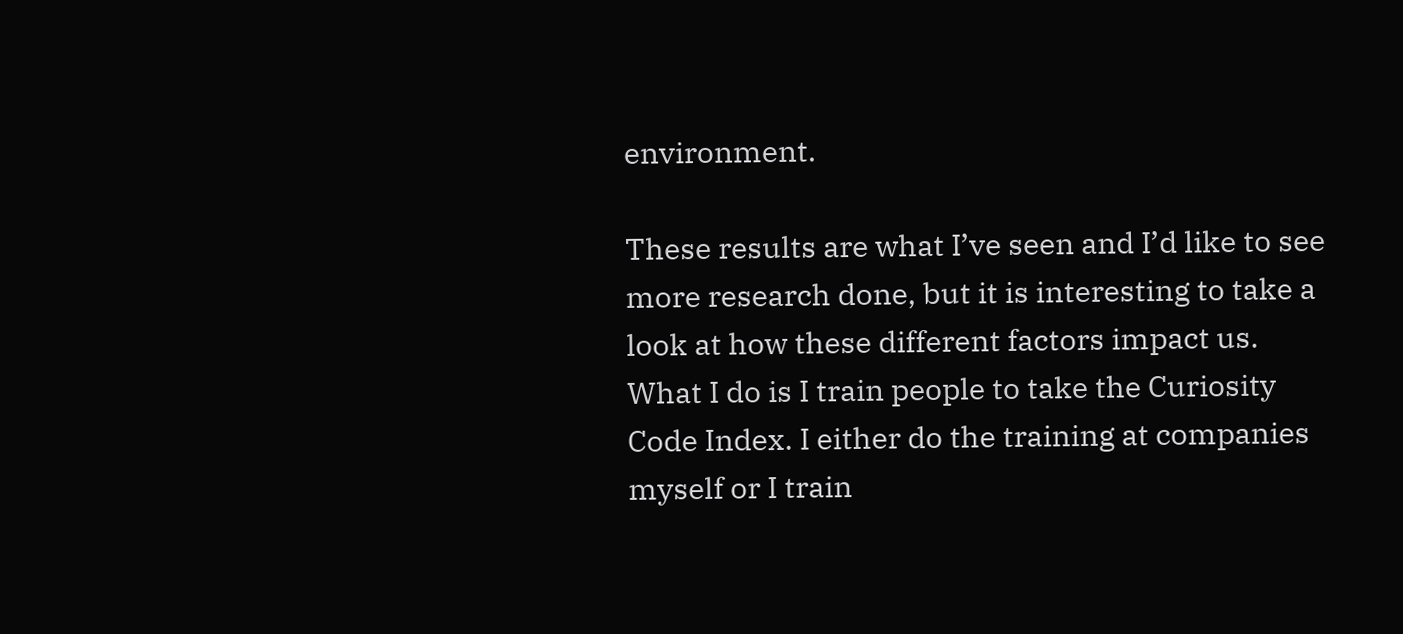environment.

These results are what I’ve seen and I’d like to see more research done, but it is interesting to take a look at how these different factors impact us. What I do is I train people to take the Curiosity Code Index. I either do the training at companies myself or I train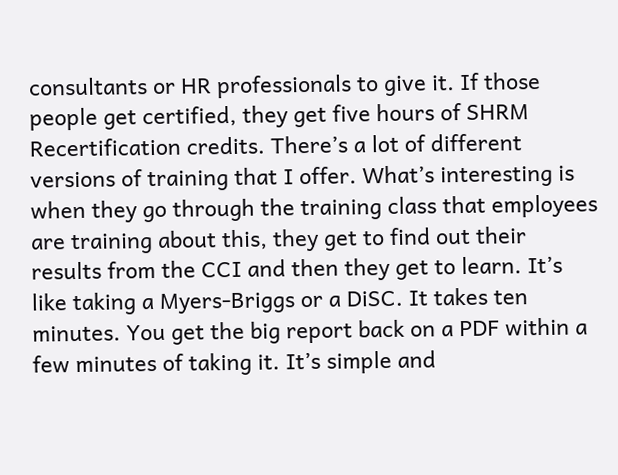consultants or HR professionals to give it. If those people get certified, they get five hours of SHRM Recertification credits. There’s a lot of different versions of training that I offer. What’s interesting is when they go through the training class that employees are training about this, they get to find out their results from the CCI and then they get to learn. It’s like taking a Myers-Briggs or a DiSC. It takes ten minutes. You get the big report back on a PDF within a few minutes of taking it. It’s simple and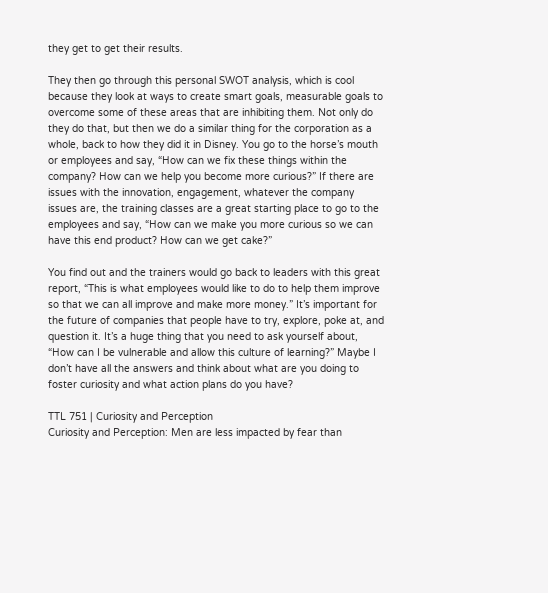they get to get their results.

They then go through this personal SWOT analysis, which is cool because they look at ways to create smart goals, measurable goals to overcome some of these areas that are inhibiting them. Not only do they do that, but then we do a similar thing for the corporation as a whole, back to how they did it in Disney. You go to the horse’s mouth or employees and say, “How can we fix these things within the company? How can we help you become more curious?” If there are issues with the innovation, engagement, whatever the company issues are, the training classes are a great starting place to go to the employees and say, “How can we make you more curious so we can have this end product? How can we get cake?”

You find out and the trainers would go back to leaders with this great report, “This is what employees would like to do to help them improve so that we can all improve and make more money.” It’s important for the future of companies that people have to try, explore, poke at, and question it. It’s a huge thing that you need to ask yourself about, “How can I be vulnerable and allow this culture of learning?” Maybe I don’t have all the answers and think about what are you doing to foster curiosity and what action plans do you have?

TTL 751 | Curiosity and Perception
Curiosity and Perception: Men are less impacted by fear than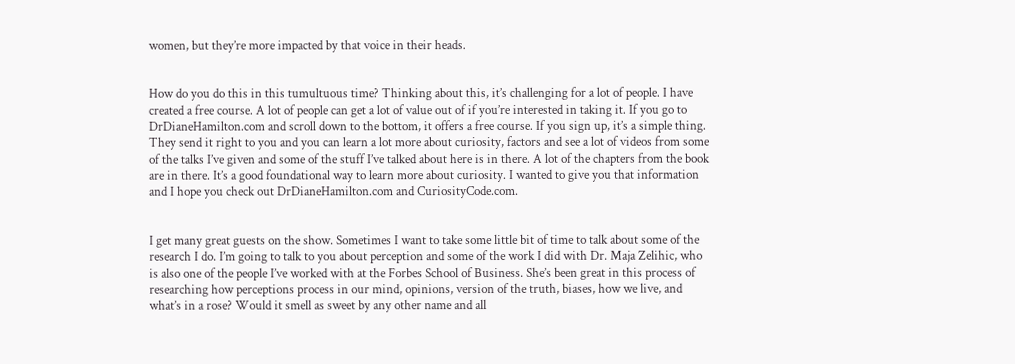women, but they’re more impacted by that voice in their heads.


How do you do this in this tumultuous time? Thinking about this, it’s challenging for a lot of people. I have created a free course. A lot of people can get a lot of value out of if you’re interested in taking it. If you go to DrDianeHamilton.com and scroll down to the bottom, it offers a free course. If you sign up, it’s a simple thing. They send it right to you and you can learn a lot more about curiosity, factors and see a lot of videos from some of the talks I’ve given and some of the stuff I’ve talked about here is in there. A lot of the chapters from the book are in there. It’s a good foundational way to learn more about curiosity. I wanted to give you that information and I hope you check out DrDianeHamilton.com and CuriosityCode.com.


I get many great guests on the show. Sometimes I want to take some little bit of time to talk about some of the research I do. I’m going to talk to you about perception and some of the work I did with Dr. Maja Zelihic, who is also one of the people I’ve worked with at the Forbes School of Business. She’s been great in this process of researching how perceptions process in our mind, opinions, version of the truth, biases, how we live, and what’s in a rose? Would it smell as sweet by any other name and all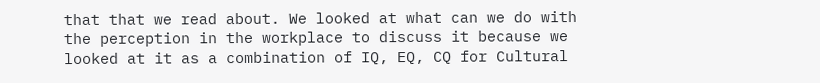that that we read about. We looked at what can we do with the perception in the workplace to discuss it because we looked at it as a combination of IQ, EQ, CQ for Cultural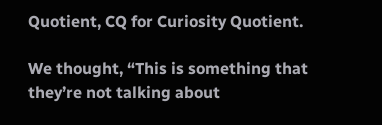Quotient, CQ for Curiosity Quotient.

We thought, “This is something that they’re not talking about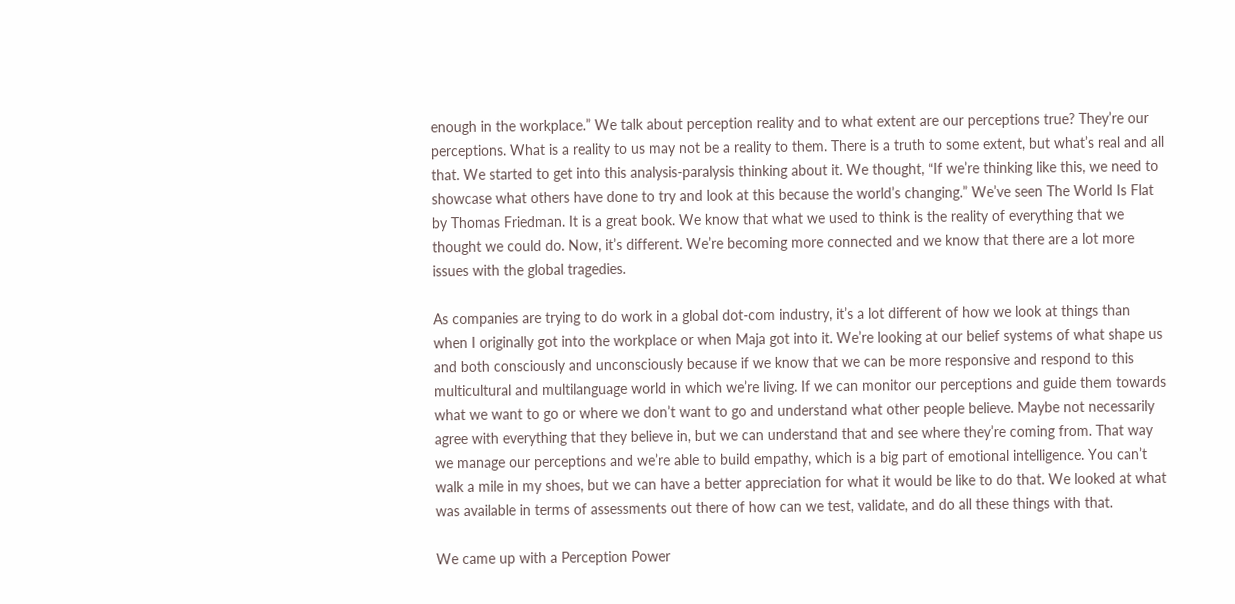enough in the workplace.” We talk about perception reality and to what extent are our perceptions true? They’re our perceptions. What is a reality to us may not be a reality to them. There is a truth to some extent, but what’s real and all that. We started to get into this analysis-paralysis thinking about it. We thought, “If we’re thinking like this, we need to showcase what others have done to try and look at this because the world’s changing.” We’ve seen The World Is Flat by Thomas Friedman. It is a great book. We know that what we used to think is the reality of everything that we thought we could do. Now, it’s different. We’re becoming more connected and we know that there are a lot more issues with the global tragedies.

As companies are trying to do work in a global dot-com industry, it’s a lot different of how we look at things than when I originally got into the workplace or when Maja got into it. We’re looking at our belief systems of what shape us and both consciously and unconsciously because if we know that we can be more responsive and respond to this multicultural and multilanguage world in which we’re living. If we can monitor our perceptions and guide them towards what we want to go or where we don’t want to go and understand what other people believe. Maybe not necessarily agree with everything that they believe in, but we can understand that and see where they’re coming from. That way we manage our perceptions and we’re able to build empathy, which is a big part of emotional intelligence. You can’t walk a mile in my shoes, but we can have a better appreciation for what it would be like to do that. We looked at what was available in terms of assessments out there of how can we test, validate, and do all these things with that.

We came up with a Perception Power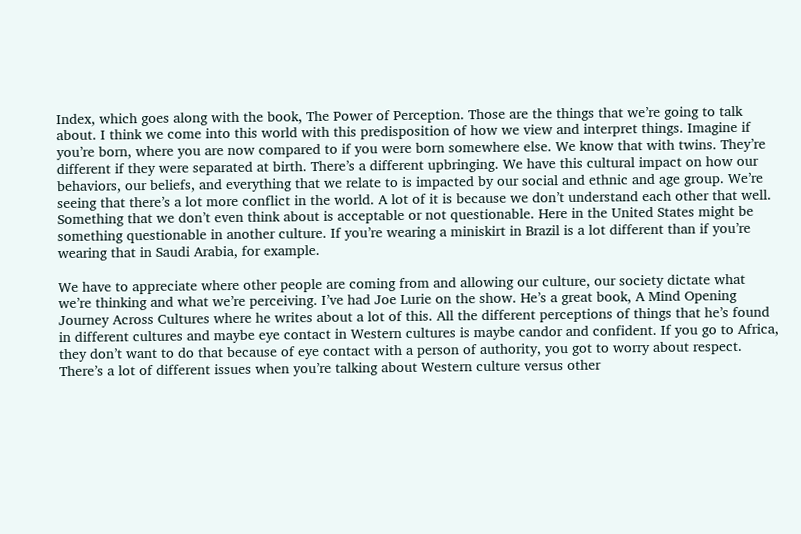Index, which goes along with the book, The Power of Perception. Those are the things that we’re going to talk about. I think we come into this world with this predisposition of how we view and interpret things. Imagine if you’re born, where you are now compared to if you were born somewhere else. We know that with twins. They’re different if they were separated at birth. There’s a different upbringing. We have this cultural impact on how our behaviors, our beliefs, and everything that we relate to is impacted by our social and ethnic and age group. We’re seeing that there’s a lot more conflict in the world. A lot of it is because we don’t understand each other that well. Something that we don’t even think about is acceptable or not questionable. Here in the United States might be something questionable in another culture. If you’re wearing a miniskirt in Brazil is a lot different than if you’re wearing that in Saudi Arabia, for example.

We have to appreciate where other people are coming from and allowing our culture, our society dictate what we’re thinking and what we’re perceiving. I’ve had Joe Lurie on the show. He’s a great book, A Mind Opening Journey Across Cultures where he writes about a lot of this. All the different perceptions of things that he’s found in different cultures and maybe eye contact in Western cultures is maybe candor and confident. If you go to Africa, they don’t want to do that because of eye contact with a person of authority, you got to worry about respect. There’s a lot of different issues when you’re talking about Western culture versus other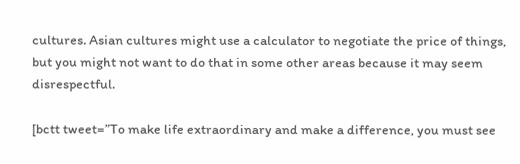cultures. Asian cultures might use a calculator to negotiate the price of things, but you might not want to do that in some other areas because it may seem disrespectful.

[bctt tweet=”To make life extraordinary and make a difference, you must see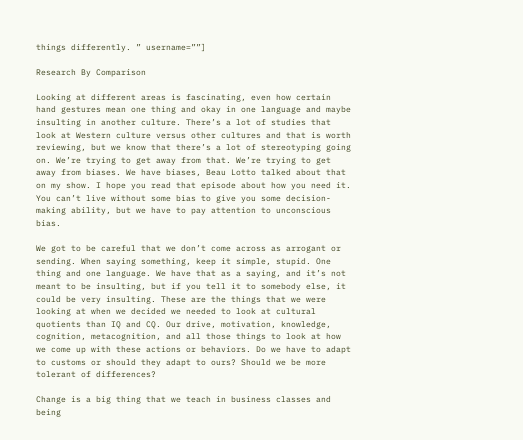things differently. ” username=””]

Research By Comparison

Looking at different areas is fascinating, even how certain hand gestures mean one thing and okay in one language and maybe insulting in another culture. There’s a lot of studies that look at Western culture versus other cultures and that is worth reviewing, but we know that there’s a lot of stereotyping going on. We’re trying to get away from that. We’re trying to get away from biases. We have biases, Beau Lotto talked about that on my show. I hope you read that episode about how you need it. You can’t live without some bias to give you some decision-making ability, but we have to pay attention to unconscious bias.

We got to be careful that we don’t come across as arrogant or sending. When saying something, keep it simple, stupid. One thing and one language. We have that as a saying, and it’s not meant to be insulting, but if you tell it to somebody else, it could be very insulting. These are the things that we were looking at when we decided we needed to look at cultural quotients than IQ and CQ. Our drive, motivation, knowledge, cognition, metacognition, and all those things to look at how we come up with these actions or behaviors. Do we have to adapt to customs or should they adapt to ours? Should we be more tolerant of differences?

Change is a big thing that we teach in business classes and being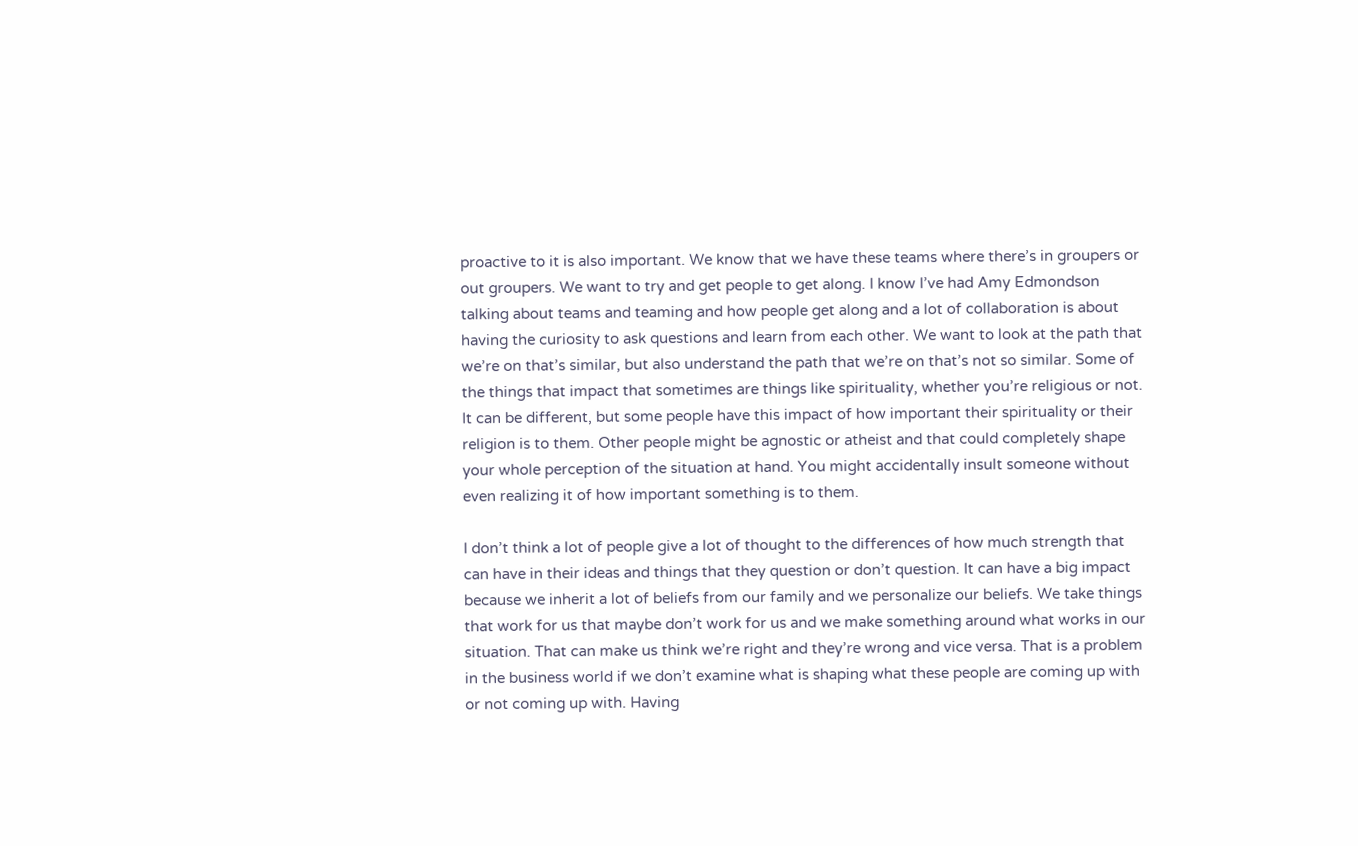proactive to it is also important. We know that we have these teams where there’s in groupers or out groupers. We want to try and get people to get along. I know I’ve had Amy Edmondson talking about teams and teaming and how people get along and a lot of collaboration is about having the curiosity to ask questions and learn from each other. We want to look at the path that we’re on that’s similar, but also understand the path that we’re on that’s not so similar. Some of the things that impact that sometimes are things like spirituality, whether you’re religious or not. It can be different, but some people have this impact of how important their spirituality or their religion is to them. Other people might be agnostic or atheist and that could completely shape your whole perception of the situation at hand. You might accidentally insult someone without even realizing it of how important something is to them.

I don’t think a lot of people give a lot of thought to the differences of how much strength that can have in their ideas and things that they question or don’t question. It can have a big impact because we inherit a lot of beliefs from our family and we personalize our beliefs. We take things that work for us that maybe don’t work for us and we make something around what works in our situation. That can make us think we’re right and they’re wrong and vice versa. That is a problem in the business world if we don’t examine what is shaping what these people are coming up with or not coming up with. Having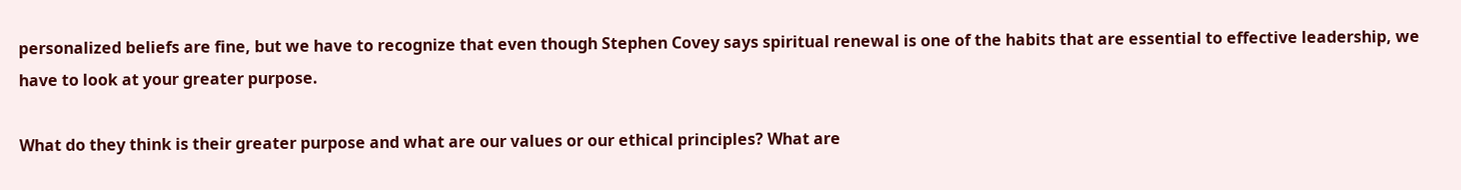personalized beliefs are fine, but we have to recognize that even though Stephen Covey says spiritual renewal is one of the habits that are essential to effective leadership, we have to look at your greater purpose.

What do they think is their greater purpose and what are our values or our ethical principles? What are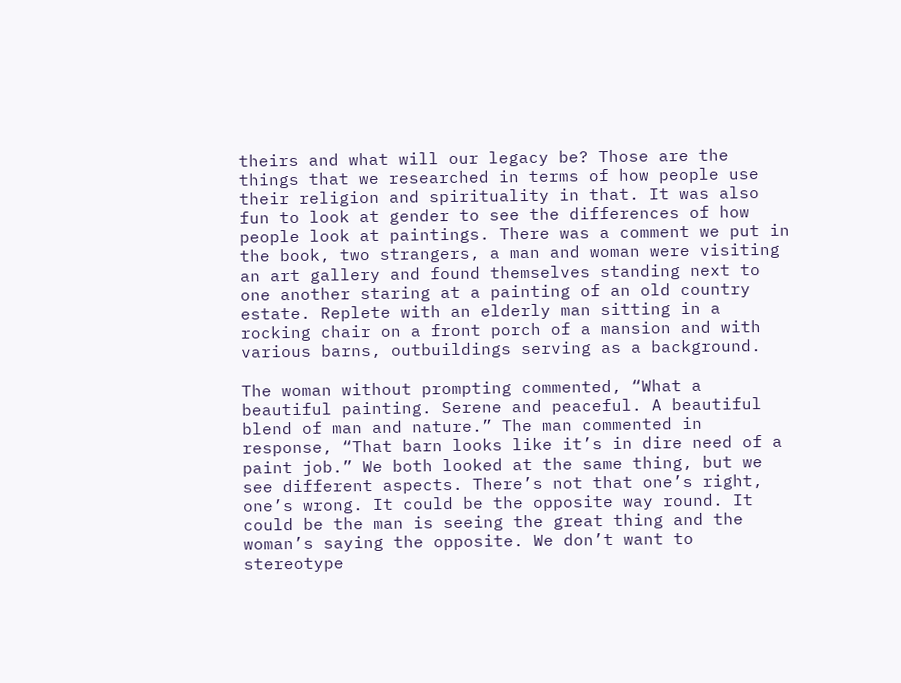theirs and what will our legacy be? Those are the things that we researched in terms of how people use their religion and spirituality in that. It was also fun to look at gender to see the differences of how people look at paintings. There was a comment we put in the book, two strangers, a man and woman were visiting an art gallery and found themselves standing next to one another staring at a painting of an old country estate. Replete with an elderly man sitting in a rocking chair on a front porch of a mansion and with various barns, outbuildings serving as a background.

The woman without prompting commented, “What a beautiful painting. Serene and peaceful. A beautiful blend of man and nature.” The man commented in response, “That barn looks like it’s in dire need of a paint job.” We both looked at the same thing, but we see different aspects. There’s not that one’s right, one’s wrong. It could be the opposite way round. It could be the man is seeing the great thing and the woman’s saying the opposite. We don’t want to stereotype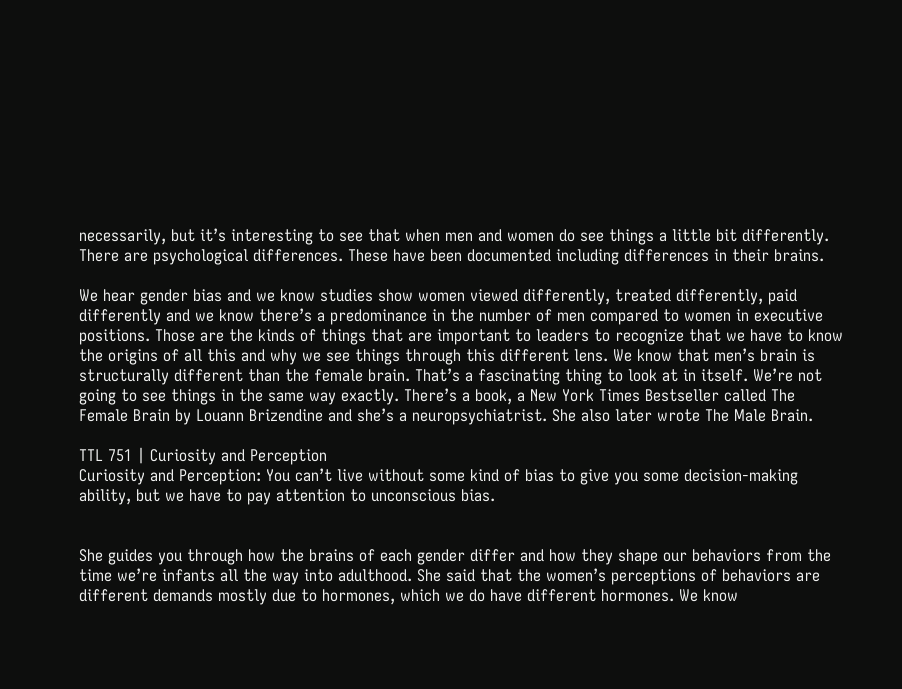necessarily, but it’s interesting to see that when men and women do see things a little bit differently. There are psychological differences. These have been documented including differences in their brains.

We hear gender bias and we know studies show women viewed differently, treated differently, paid differently and we know there’s a predominance in the number of men compared to women in executive positions. Those are the kinds of things that are important to leaders to recognize that we have to know the origins of all this and why we see things through this different lens. We know that men’s brain is structurally different than the female brain. That’s a fascinating thing to look at in itself. We’re not going to see things in the same way exactly. There’s a book, a New York Times Bestseller called The Female Brain by Louann Brizendine and she’s a neuropsychiatrist. She also later wrote The Male Brain.

TTL 751 | Curiosity and Perception
Curiosity and Perception: You can’t live without some kind of bias to give you some decision-making ability, but we have to pay attention to unconscious bias.


She guides you through how the brains of each gender differ and how they shape our behaviors from the time we’re infants all the way into adulthood. She said that the women’s perceptions of behaviors are different demands mostly due to hormones, which we do have different hormones. We know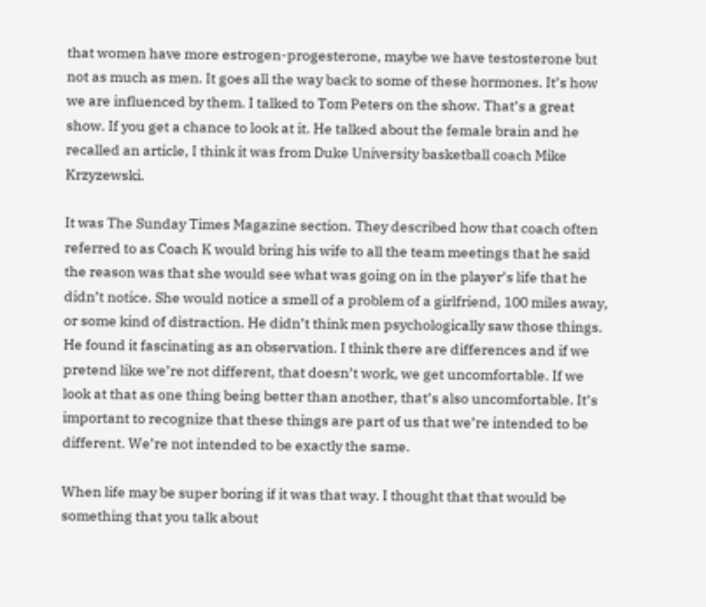that women have more estrogen-progesterone, maybe we have testosterone but not as much as men. It goes all the way back to some of these hormones. It’s how we are influenced by them. I talked to Tom Peters on the show. That’s a great show. If you get a chance to look at it. He talked about the female brain and he recalled an article, I think it was from Duke University basketball coach Mike Krzyzewski.

It was The Sunday Times Magazine section. They described how that coach often referred to as Coach K would bring his wife to all the team meetings that he said the reason was that she would see what was going on in the player’s life that he didn’t notice. She would notice a smell of a problem of a girlfriend, 100 miles away, or some kind of distraction. He didn’t think men psychologically saw those things. He found it fascinating as an observation. I think there are differences and if we pretend like we’re not different, that doesn’t work, we get uncomfortable. If we look at that as one thing being better than another, that’s also uncomfortable. It’s important to recognize that these things are part of us that we’re intended to be different. We’re not intended to be exactly the same.

When life may be super boring if it was that way. I thought that that would be something that you talk about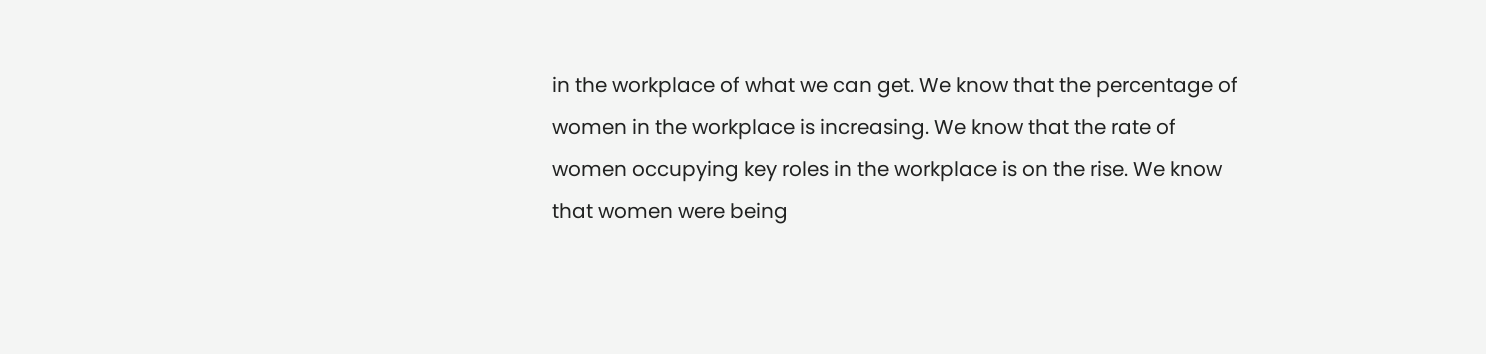in the workplace of what we can get. We know that the percentage of women in the workplace is increasing. We know that the rate of women occupying key roles in the workplace is on the rise. We know that women were being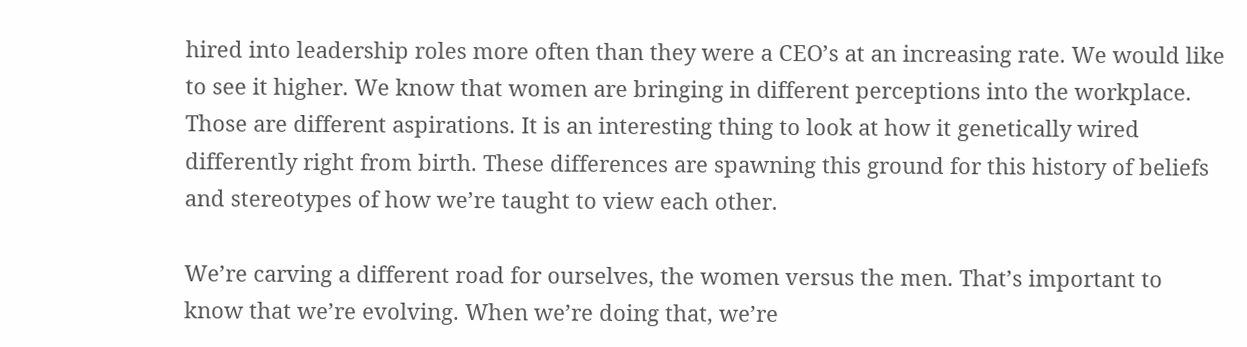hired into leadership roles more often than they were a CEO’s at an increasing rate. We would like to see it higher. We know that women are bringing in different perceptions into the workplace. Those are different aspirations. It is an interesting thing to look at how it genetically wired differently right from birth. These differences are spawning this ground for this history of beliefs and stereotypes of how we’re taught to view each other.

We’re carving a different road for ourselves, the women versus the men. That’s important to know that we’re evolving. When we’re doing that, we’re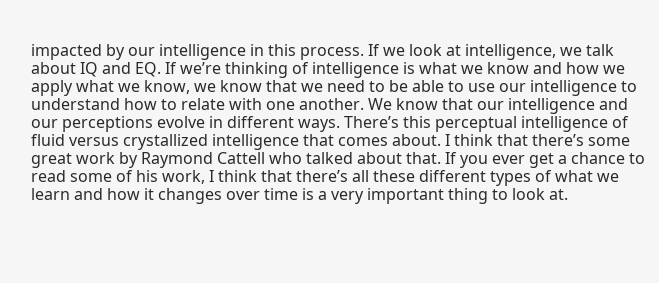impacted by our intelligence in this process. If we look at intelligence, we talk about IQ and EQ. If we’re thinking of intelligence is what we know and how we apply what we know, we know that we need to be able to use our intelligence to understand how to relate with one another. We know that our intelligence and our perceptions evolve in different ways. There’s this perceptual intelligence of fluid versus crystallized intelligence that comes about. I think that there’s some great work by Raymond Cattell who talked about that. If you ever get a chance to read some of his work, I think that there’s all these different types of what we learn and how it changes over time is a very important thing to look at.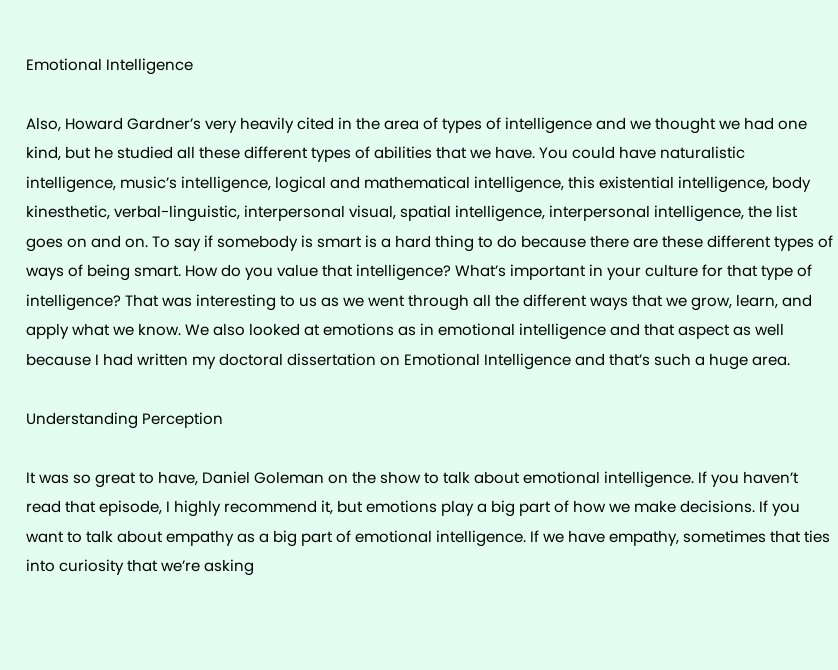Emotional Intelligence

Also, Howard Gardner’s very heavily cited in the area of types of intelligence and we thought we had one kind, but he studied all these different types of abilities that we have. You could have naturalistic intelligence, music’s intelligence, logical and mathematical intelligence, this existential intelligence, body kinesthetic, verbal-linguistic, interpersonal visual, spatial intelligence, interpersonal intelligence, the list goes on and on. To say if somebody is smart is a hard thing to do because there are these different types of ways of being smart. How do you value that intelligence? What’s important in your culture for that type of intelligence? That was interesting to us as we went through all the different ways that we grow, learn, and apply what we know. We also looked at emotions as in emotional intelligence and that aspect as well because I had written my doctoral dissertation on Emotional Intelligence and that’s such a huge area.

Understanding Perception

It was so great to have, Daniel Goleman on the show to talk about emotional intelligence. If you haven’t read that episode, I highly recommend it, but emotions play a big part of how we make decisions. If you want to talk about empathy as a big part of emotional intelligence. If we have empathy, sometimes that ties into curiosity that we’re asking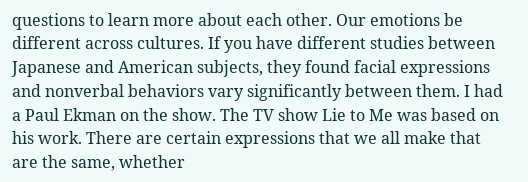questions to learn more about each other. Our emotions be different across cultures. If you have different studies between Japanese and American subjects, they found facial expressions and nonverbal behaviors vary significantly between them. I had a Paul Ekman on the show. The TV show Lie to Me was based on his work. There are certain expressions that we all make that are the same, whether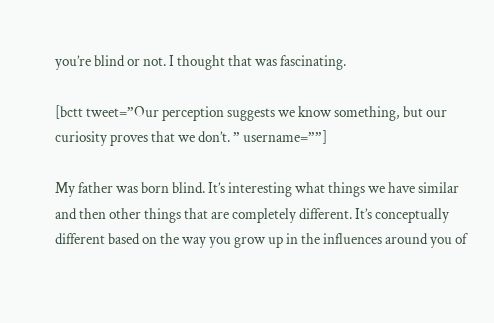you’re blind or not. I thought that was fascinating.

[bctt tweet=”Our perception suggests we know something, but our curiosity proves that we don’t. ” username=””]

My father was born blind. It’s interesting what things we have similar and then other things that are completely different. It’s conceptually different based on the way you grow up in the influences around you of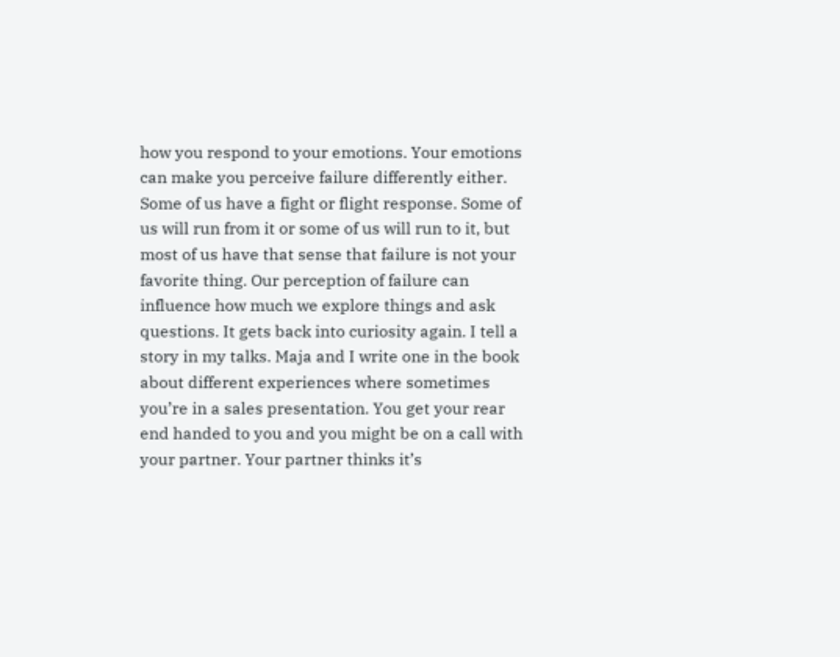how you respond to your emotions. Your emotions can make you perceive failure differently either. Some of us have a fight or flight response. Some of us will run from it or some of us will run to it, but most of us have that sense that failure is not your favorite thing. Our perception of failure can influence how much we explore things and ask questions. It gets back into curiosity again. I tell a story in my talks. Maja and I write one in the book about different experiences where sometimes you’re in a sales presentation. You get your rear end handed to you and you might be on a call with your partner. Your partner thinks it’s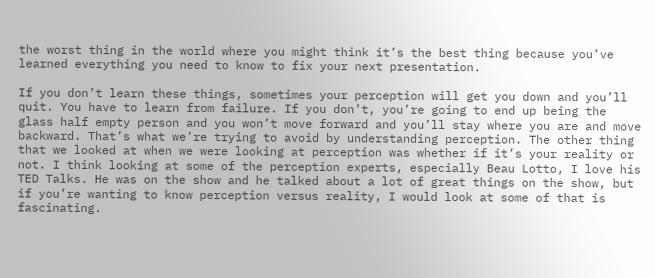the worst thing in the world where you might think it’s the best thing because you’ve learned everything you need to know to fix your next presentation.

If you don’t learn these things, sometimes your perception will get you down and you’ll quit. You have to learn from failure. If you don’t, you’re going to end up being the glass half empty person and you won’t move forward and you’ll stay where you are and move backward. That’s what we’re trying to avoid by understanding perception. The other thing that we looked at when we were looking at perception was whether if it’s your reality or not. I think looking at some of the perception experts, especially Beau Lotto, I love his TED Talks. He was on the show and he talked about a lot of great things on the show, but if you’re wanting to know perception versus reality, I would look at some of that is fascinating.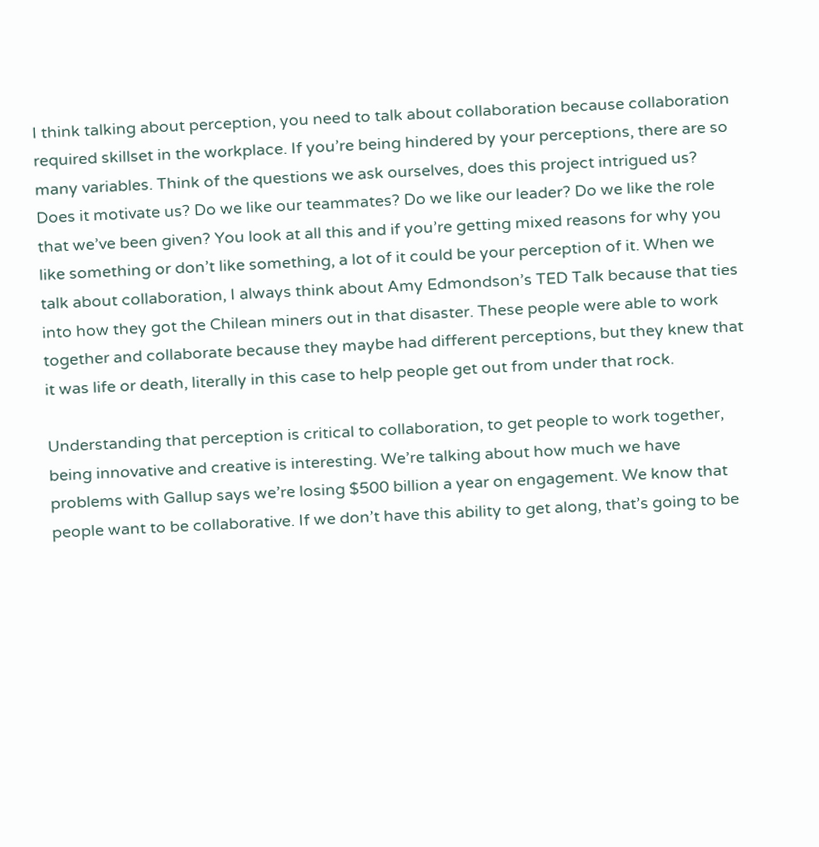I think talking about perception, you need to talk about collaboration because collaboration required skillset in the workplace. If you’re being hindered by your perceptions, there are so many variables. Think of the questions we ask ourselves, does this project intrigued us? Does it motivate us? Do we like our teammates? Do we like our leader? Do we like the role that we’ve been given? You look at all this and if you’re getting mixed reasons for why you like something or don’t like something, a lot of it could be your perception of it. When we talk about collaboration, I always think about Amy Edmondson’s TED Talk because that ties into how they got the Chilean miners out in that disaster. These people were able to work together and collaborate because they maybe had different perceptions, but they knew that it was life or death, literally in this case to help people get out from under that rock.

Understanding that perception is critical to collaboration, to get people to work together, being innovative and creative is interesting. We’re talking about how much we have problems with Gallup says we’re losing $500 billion a year on engagement. We know that people want to be collaborative. If we don’t have this ability to get along, that’s going to be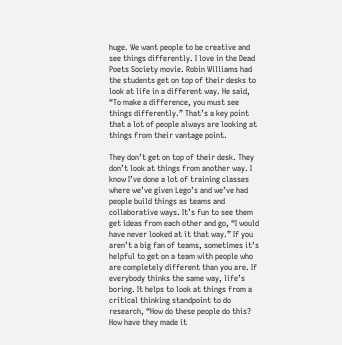huge. We want people to be creative and see things differently. I love in the Dead Poets Society movie. Robin Williams had the students get on top of their desks to look at life in a different way. He said, “To make a difference, you must see things differently.” That’s a key point that a lot of people always are looking at things from their vantage point.

They don’t get on top of their desk. They don’t look at things from another way. I know I’ve done a lot of training classes where we’ve given Lego’s and we’ve had people build things as teams and collaborative ways. It’s fun to see them get ideas from each other and go, “I would have never looked at it that way.” If you aren’t a big fan of teams, sometimes it’s helpful to get on a team with people who are completely different than you are. If everybody thinks the same way, life’s boring. It helps to look at things from a critical thinking standpoint to do research, “How do these people do this? How have they made it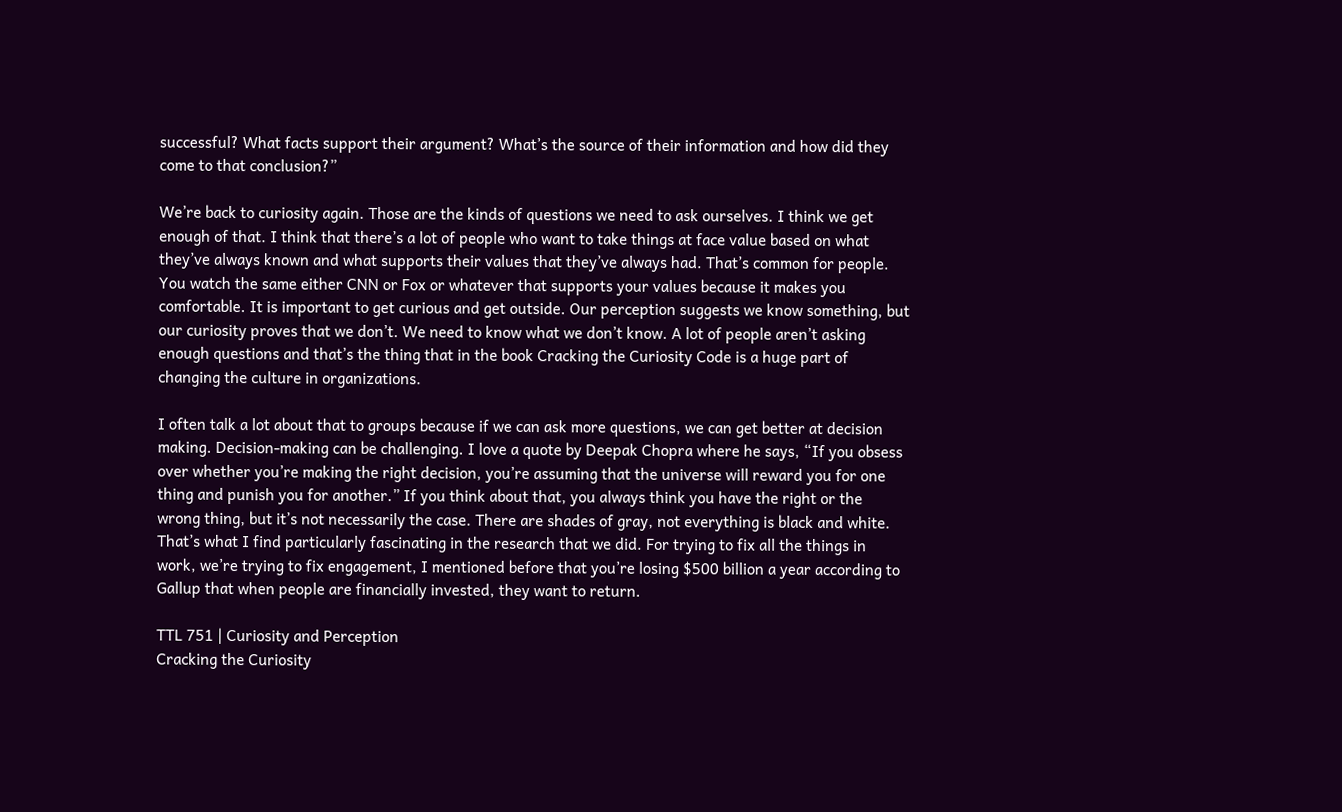successful? What facts support their argument? What’s the source of their information and how did they come to that conclusion?”

We’re back to curiosity again. Those are the kinds of questions we need to ask ourselves. I think we get enough of that. I think that there’s a lot of people who want to take things at face value based on what they’ve always known and what supports their values that they’ve always had. That’s common for people. You watch the same either CNN or Fox or whatever that supports your values because it makes you comfortable. It is important to get curious and get outside. Our perception suggests we know something, but our curiosity proves that we don’t. We need to know what we don’t know. A lot of people aren’t asking enough questions and that’s the thing that in the book Cracking the Curiosity Code is a huge part of changing the culture in organizations.

I often talk a lot about that to groups because if we can ask more questions, we can get better at decision making. Decision-making can be challenging. I love a quote by Deepak Chopra where he says, “If you obsess over whether you’re making the right decision, you’re assuming that the universe will reward you for one thing and punish you for another.” If you think about that, you always think you have the right or the wrong thing, but it’s not necessarily the case. There are shades of gray, not everything is black and white. That’s what I find particularly fascinating in the research that we did. For trying to fix all the things in work, we’re trying to fix engagement, I mentioned before that you’re losing $500 billion a year according to Gallup that when people are financially invested, they want to return.

TTL 751 | Curiosity and Perception
Cracking the Curiosity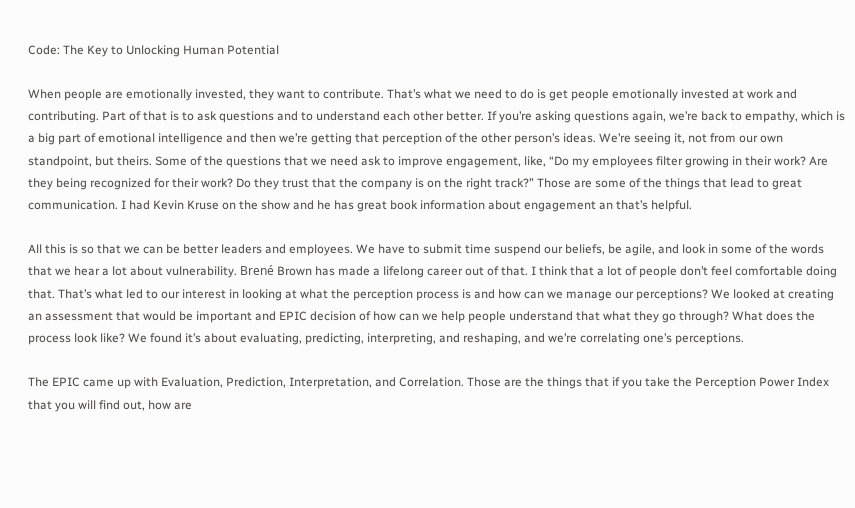Code: The Key to Unlocking Human Potential

When people are emotionally invested, they want to contribute. That’s what we need to do is get people emotionally invested at work and contributing. Part of that is to ask questions and to understand each other better. If you’re asking questions again, we’re back to empathy, which is a big part of emotional intelligence and then we’re getting that perception of the other person’s ideas. We’re seeing it, not from our own standpoint, but theirs. Some of the questions that we need ask to improve engagement, like, “Do my employees filter growing in their work? Are they being recognized for their work? Do they trust that the company is on the right track?” Those are some of the things that lead to great communication. I had Kevin Kruse on the show and he has great book information about engagement an that’s helpful.

All this is so that we can be better leaders and employees. We have to submit time suspend our beliefs, be agile, and look in some of the words that we hear a lot about vulnerability. Brené Brown has made a lifelong career out of that. I think that a lot of people don’t feel comfortable doing that. That’s what led to our interest in looking at what the perception process is and how can we manage our perceptions? We looked at creating an assessment that would be important and EPIC decision of how can we help people understand that what they go through? What does the process look like? We found it’s about evaluating, predicting, interpreting, and reshaping, and we’re correlating one’s perceptions.

The EPIC came up with Evaluation, Prediction, Interpretation, and Correlation. Those are the things that if you take the Perception Power Index that you will find out, how are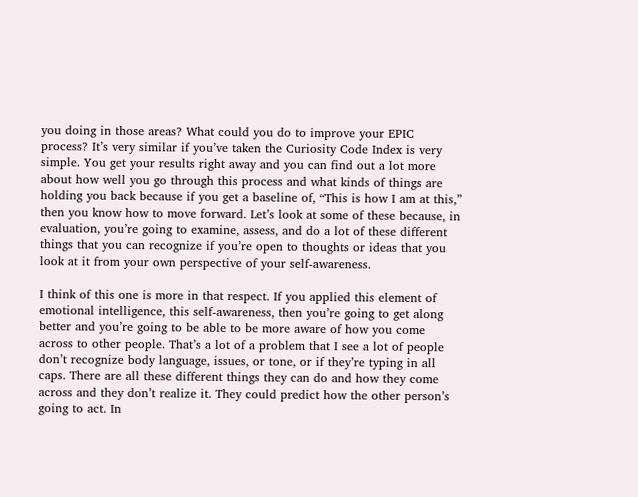you doing in those areas? What could you do to improve your EPIC process? It’s very similar if you’ve taken the Curiosity Code Index is very simple. You get your results right away and you can find out a lot more about how well you go through this process and what kinds of things are holding you back because if you get a baseline of, “This is how I am at this,” then you know how to move forward. Let’s look at some of these because, in evaluation, you’re going to examine, assess, and do a lot of these different things that you can recognize if you’re open to thoughts or ideas that you look at it from your own perspective of your self-awareness.

I think of this one is more in that respect. If you applied this element of emotional intelligence, this self-awareness, then you’re going to get along better and you’re going to be able to be more aware of how you come across to other people. That’s a lot of a problem that I see a lot of people don’t recognize body language, issues, or tone, or if they’re typing in all caps. There are all these different things they can do and how they come across and they don’t realize it. They could predict how the other person’s going to act. In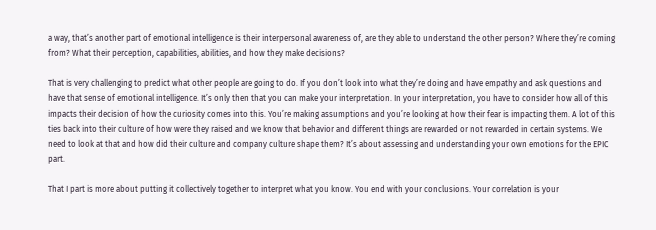a way, that’s another part of emotional intelligence is their interpersonal awareness of, are they able to understand the other person? Where they’re coming from? What their perception, capabilities, abilities, and how they make decisions?

That is very challenging to predict what other people are going to do. If you don’t look into what they’re doing and have empathy and ask questions and have that sense of emotional intelligence. It’s only then that you can make your interpretation. In your interpretation, you have to consider how all of this impacts their decision of how the curiosity comes into this. You’re making assumptions and you’re looking at how their fear is impacting them. A lot of this ties back into their culture of how were they raised and we know that behavior and different things are rewarded or not rewarded in certain systems. We need to look at that and how did their culture and company culture shape them? It’s about assessing and understanding your own emotions for the EPIC part.

That I part is more about putting it collectively together to interpret what you know. You end with your conclusions. Your correlation is your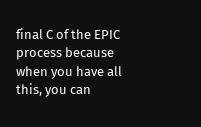final C of the EPIC process because when you have all this, you can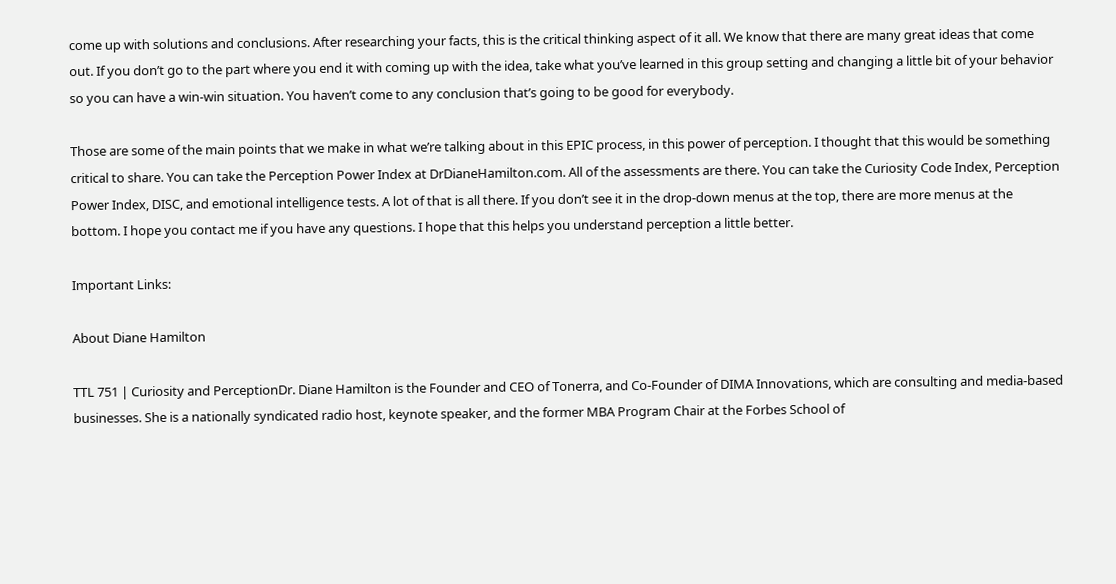come up with solutions and conclusions. After researching your facts, this is the critical thinking aspect of it all. We know that there are many great ideas that come out. If you don’t go to the part where you end it with coming up with the idea, take what you’ve learned in this group setting and changing a little bit of your behavior so you can have a win-win situation. You haven’t come to any conclusion that’s going to be good for everybody.

Those are some of the main points that we make in what we’re talking about in this EPIC process, in this power of perception. I thought that this would be something critical to share. You can take the Perception Power Index at DrDianeHamilton.com. All of the assessments are there. You can take the Curiosity Code Index, Perception Power Index, DISC, and emotional intelligence tests. A lot of that is all there. If you don’t see it in the drop-down menus at the top, there are more menus at the bottom. I hope you contact me if you have any questions. I hope that this helps you understand perception a little better.

Important Links:

About Diane Hamilton

TTL 751 | Curiosity and PerceptionDr. Diane Hamilton is the Founder and CEO of Tonerra, and Co-Founder of DIMA Innovations, which are consulting and media-based businesses. She is a nationally syndicated radio host, keynote speaker, and the former MBA Program Chair at the Forbes School of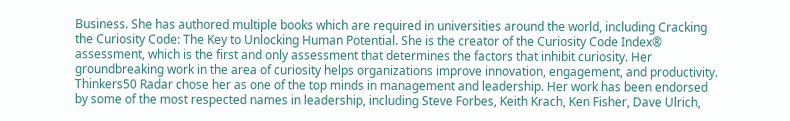Business. She has authored multiple books which are required in universities around the world, including Cracking the Curiosity Code: The Key to Unlocking Human Potential. She is the creator of the Curiosity Code Index® assessment, which is the first and only assessment that determines the factors that inhibit curiosity. Her groundbreaking work in the area of curiosity helps organizations improve innovation, engagement, and productivity. Thinkers50 Radar chose her as one of the top minds in management and leadership. Her work has been endorsed by some of the most respected names in leadership, including Steve Forbes, Keith Krach, Ken Fisher, Dave Ulrich,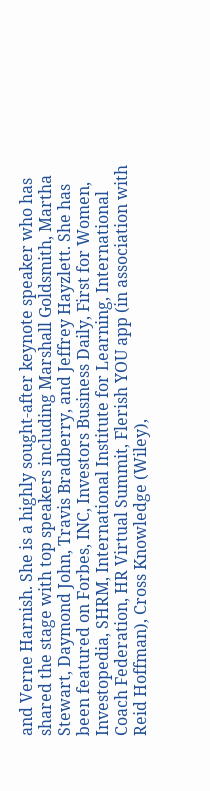and Verne Harnish. She is a highly sought-after keynote speaker who has shared the stage with top speakers including Marshall Goldsmith, Martha Stewart, Daymond John, Travis Bradberry, and Jeffrey Hayzlett. She has been featured on Forbes, INC, Investors Business Daily, First for Women, Investopedia, SHRM, International Institute for Learning, International Coach Federation, HR Virtual Summit, Flerish YOU app (in association with Reid Hoffman), Cross Knowledge (Wiley),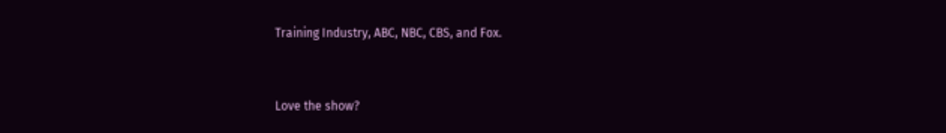Training Industry, ABC, NBC, CBS, and Fox.


Love the show?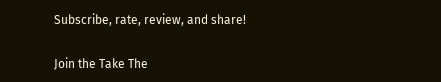Subscribe, rate, review, and share!

Join the Take The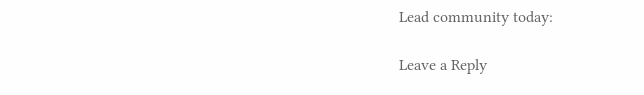Lead community today:

Leave a Reply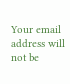Your email address will not be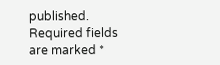published. Required fields are marked *